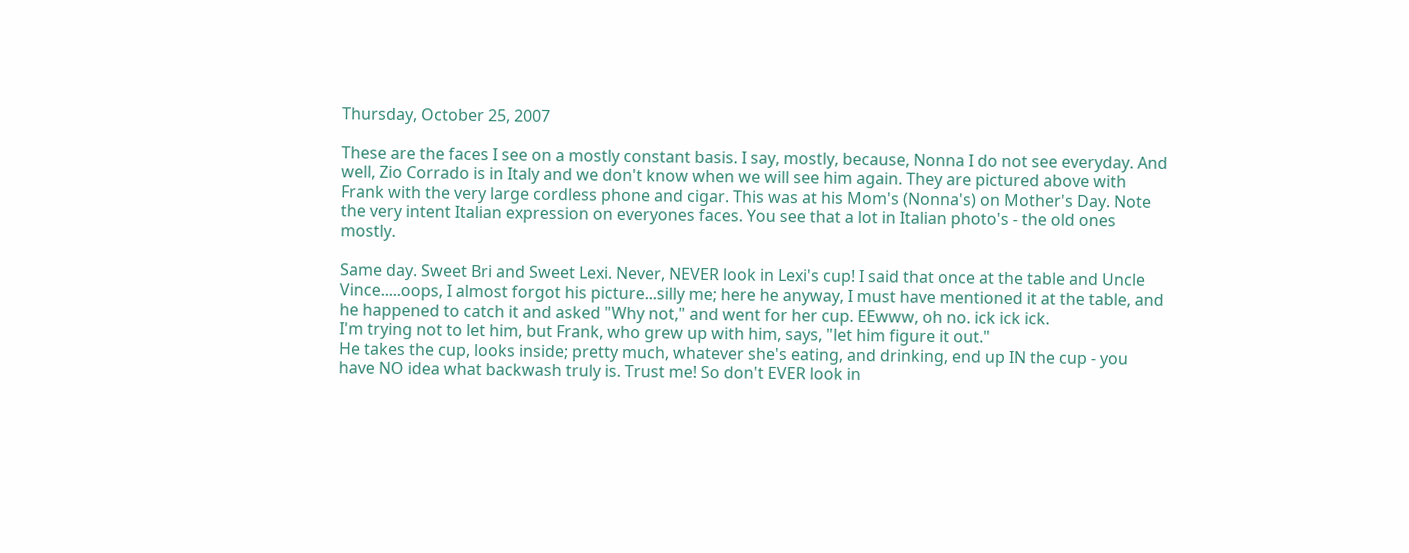Thursday, October 25, 2007

These are the faces I see on a mostly constant basis. I say, mostly, because, Nonna I do not see everyday. And well, Zio Corrado is in Italy and we don't know when we will see him again. They are pictured above with Frank with the very large cordless phone and cigar. This was at his Mom's (Nonna's) on Mother's Day. Note the very intent Italian expression on everyones faces. You see that a lot in Italian photo's - the old ones mostly.

Same day. Sweet Bri and Sweet Lexi. Never, NEVER look in Lexi's cup! I said that once at the table and Uncle Vince.....oops, I almost forgot his picture...silly me; here he anyway, I must have mentioned it at the table, and he happened to catch it and asked "Why not," and went for her cup. EEwww, oh no. ick ick ick.
I'm trying not to let him, but Frank, who grew up with him, says, "let him figure it out."
He takes the cup, looks inside; pretty much, whatever she's eating, and drinking, end up IN the cup - you have NO idea what backwash truly is. Trust me! So don't EVER look in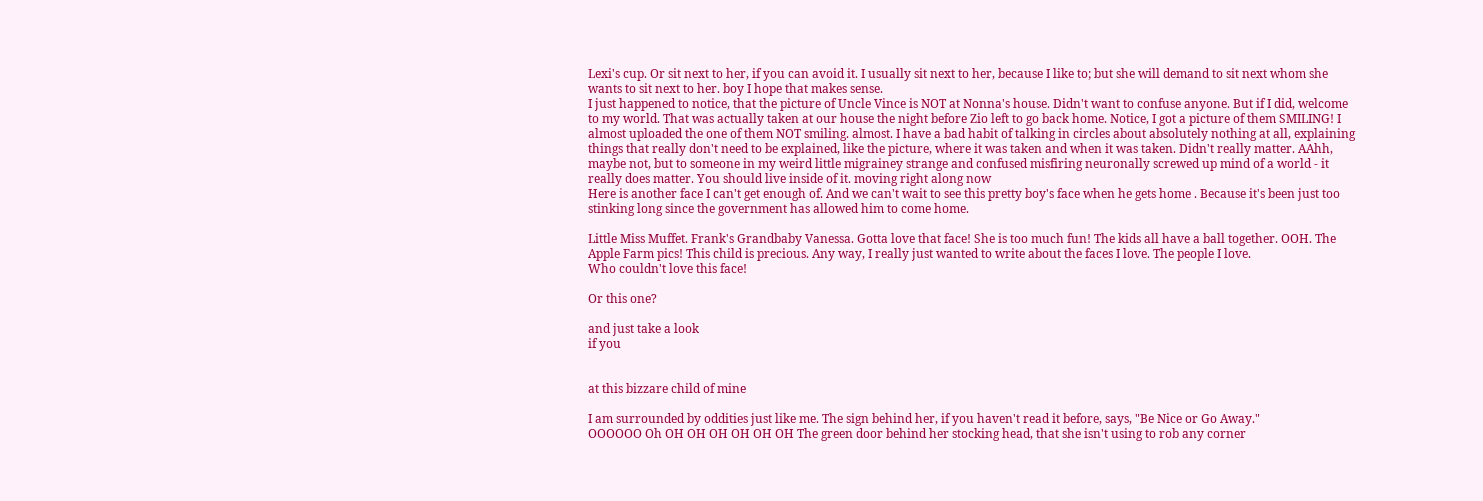Lexi's cup. Or sit next to her, if you can avoid it. I usually sit next to her, because I like to; but she will demand to sit next whom she wants to sit next to her. boy I hope that makes sense.
I just happened to notice, that the picture of Uncle Vince is NOT at Nonna's house. Didn't want to confuse anyone. But if I did, welcome to my world. That was actually taken at our house the night before Zio left to go back home. Notice, I got a picture of them SMILING! I almost uploaded the one of them NOT smiling. almost. I have a bad habit of talking in circles about absolutely nothing at all, explaining things that really don't need to be explained, like the picture, where it was taken and when it was taken. Didn't really matter. AAhh, maybe not, but to someone in my weird little migrainey strange and confused misfiring neuronally screwed up mind of a world - it really does matter. You should live inside of it. moving right along now
Here is another face I can't get enough of. And we can't wait to see this pretty boy's face when he gets home . Because it's been just too stinking long since the government has allowed him to come home.

Little Miss Muffet. Frank's Grandbaby Vanessa. Gotta love that face! She is too much fun! The kids all have a ball together. OOH. The Apple Farm pics! This child is precious. Any way, I really just wanted to write about the faces I love. The people I love.
Who couldn't love this face!

Or this one?

and just take a look
if you


at this bizzare child of mine

I am surrounded by oddities just like me. The sign behind her, if you haven't read it before, says, "Be Nice or Go Away."
OOOOOO Oh OH OH OH OH OH OH The green door behind her stocking head, that she isn't using to rob any corner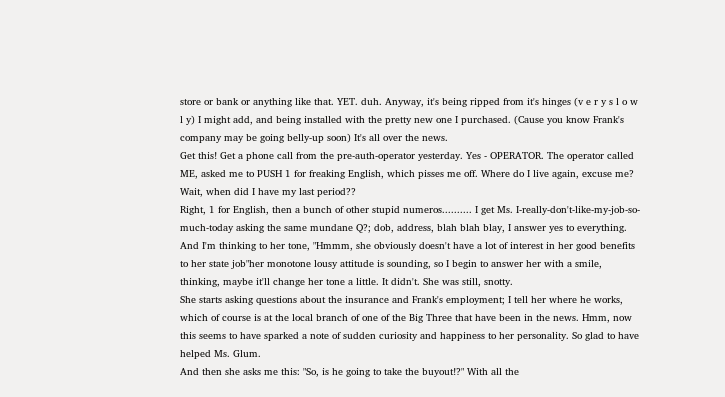store or bank or anything like that. YET. duh. Anyway, it's being ripped from it's hinges (v e r y s l o w l y) I might add, and being installed with the pretty new one I purchased. (Cause you know Frank's company may be going belly-up soon) It's all over the news.
Get this! Get a phone call from the pre-auth-operator yesterday. Yes - OPERATOR. The operator called ME, asked me to PUSH 1 for freaking English, which pisses me off. Where do I live again, excuse me? Wait, when did I have my last period??
Right, 1 for English, then a bunch of other stupid numeros.......... I get Ms. I-really-don't-like-my-job-so-much-today asking the same mundane Q?; dob, address, blah blah blay, I answer yes to everything. And I'm thinking to her tone, "Hmmm, she obviously doesn't have a lot of interest in her good benefits to her state job"her monotone lousy attitude is sounding, so I begin to answer her with a smile, thinking, maybe it'll change her tone a little. It didn't. She was still, snotty.
She starts asking questions about the insurance and Frank's employment; I tell her where he works, which of course is at the local branch of one of the Big Three that have been in the news. Hmm, now this seems to have sparked a note of sudden curiosity and happiness to her personality. So glad to have helped Ms. Glum.
And then she asks me this: "So, is he going to take the buyout!?" With all the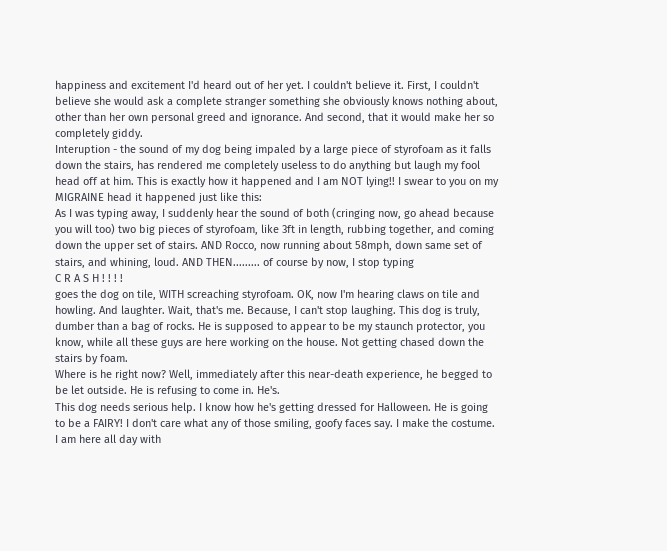happiness and excitement I'd heard out of her yet. I couldn't believe it. First, I couldn't believe she would ask a complete stranger something she obviously knows nothing about, other than her own personal greed and ignorance. And second, that it would make her so completely giddy.
Interuption - the sound of my dog being impaled by a large piece of styrofoam as it falls down the stairs, has rendered me completely useless to do anything but laugh my fool head off at him. This is exactly how it happened and I am NOT lying!! I swear to you on my MIGRAINE head it happened just like this:
As I was typing away, I suddenly hear the sound of both (cringing now, go ahead because you will too) two big pieces of styrofoam, like 3ft in length, rubbing together, and coming down the upper set of stairs. AND Rocco, now running about 58mph, down same set of stairs, and whining, loud. AND THEN......... of course by now, I stop typing
C R A S H ! ! ! !
goes the dog on tile, WITH screaching styrofoam. OK, now I'm hearing claws on tile and howling. And laughter. Wait, that's me. Because, I can't stop laughing. This dog is truly, dumber than a bag of rocks. He is supposed to appear to be my staunch protector, you know, while all these guys are here working on the house. Not getting chased down the stairs by foam.
Where is he right now? Well, immediately after this near-death experience, he begged to be let outside. He is refusing to come in. He's.
This dog needs serious help. I know how he's getting dressed for Halloween. He is going to be a FAIRY! I don't care what any of those smiling, goofy faces say. I make the costume. I am here all day with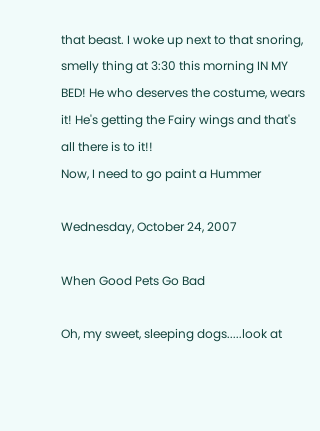that beast. I woke up next to that snoring, smelly thing at 3:30 this morning IN MY BED! He who deserves the costume, wears it! He's getting the Fairy wings and that's all there is to it!!
Now, I need to go paint a Hummer

Wednesday, October 24, 2007

When Good Pets Go Bad

Oh, my sweet, sleeping dogs.....look at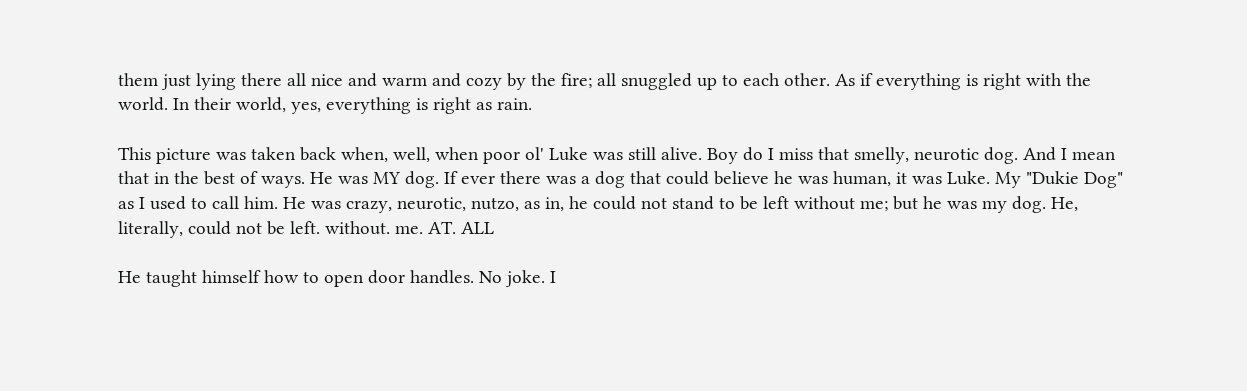them just lying there all nice and warm and cozy by the fire; all snuggled up to each other. As if everything is right with the world. In their world, yes, everything is right as rain.

This picture was taken back when, well, when poor ol' Luke was still alive. Boy do I miss that smelly, neurotic dog. And I mean that in the best of ways. He was MY dog. If ever there was a dog that could believe he was human, it was Luke. My "Dukie Dog" as I used to call him. He was crazy, neurotic, nutzo, as in, he could not stand to be left without me; but he was my dog. He, literally, could not be left. without. me. AT. ALL

He taught himself how to open door handles. No joke. I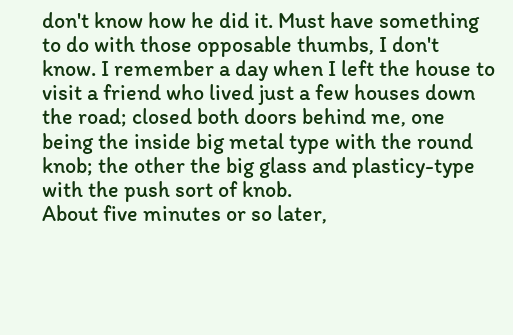don't know how he did it. Must have something to do with those opposable thumbs, I don't know. I remember a day when I left the house to visit a friend who lived just a few houses down the road; closed both doors behind me, one being the inside big metal type with the round knob; the other the big glass and plasticy-type with the push sort of knob.
About five minutes or so later,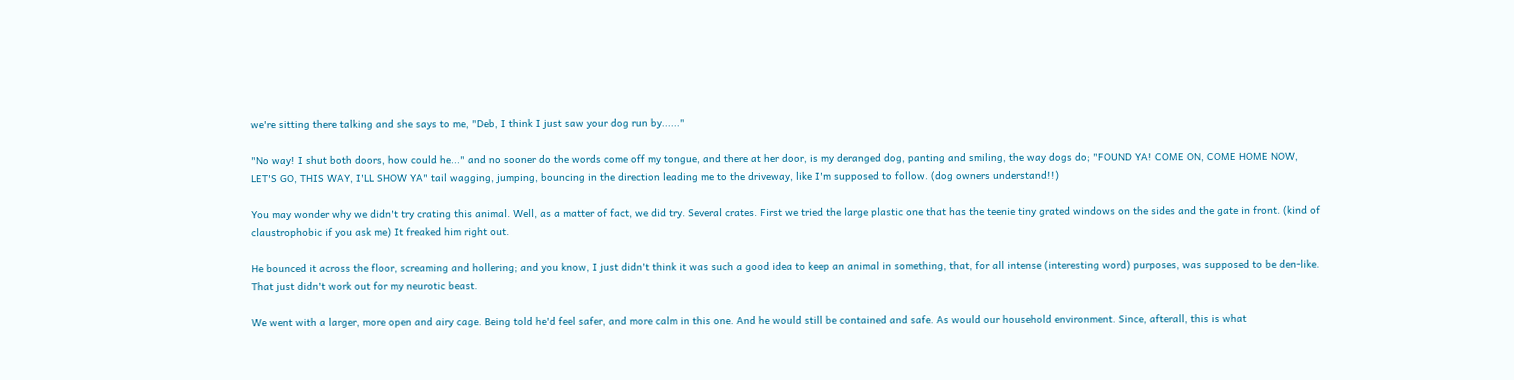we're sitting there talking and she says to me, "Deb, I think I just saw your dog run by......"

"No way! I shut both doors, how could he..." and no sooner do the words come off my tongue, and there at her door, is my deranged dog, panting and smiling, the way dogs do; "FOUND YA! COME ON, COME HOME NOW, LET'S GO, THIS WAY, I'LL SHOW YA" tail wagging, jumping, bouncing in the direction leading me to the driveway, like I'm supposed to follow. (dog owners understand!!)

You may wonder why we didn't try crating this animal. Well, as a matter of fact, we did try. Several crates. First we tried the large plastic one that has the teenie tiny grated windows on the sides and the gate in front. (kind of claustrophobic if you ask me) It freaked him right out.

He bounced it across the floor, screaming and hollering; and you know, I just didn't think it was such a good idea to keep an animal in something, that, for all intense (interesting word) purposes, was supposed to be den-like. That just didn't work out for my neurotic beast.

We went with a larger, more open and airy cage. Being told he'd feel safer, and more calm in this one. And he would still be contained and safe. As would our household environment. Since, afterall, this is what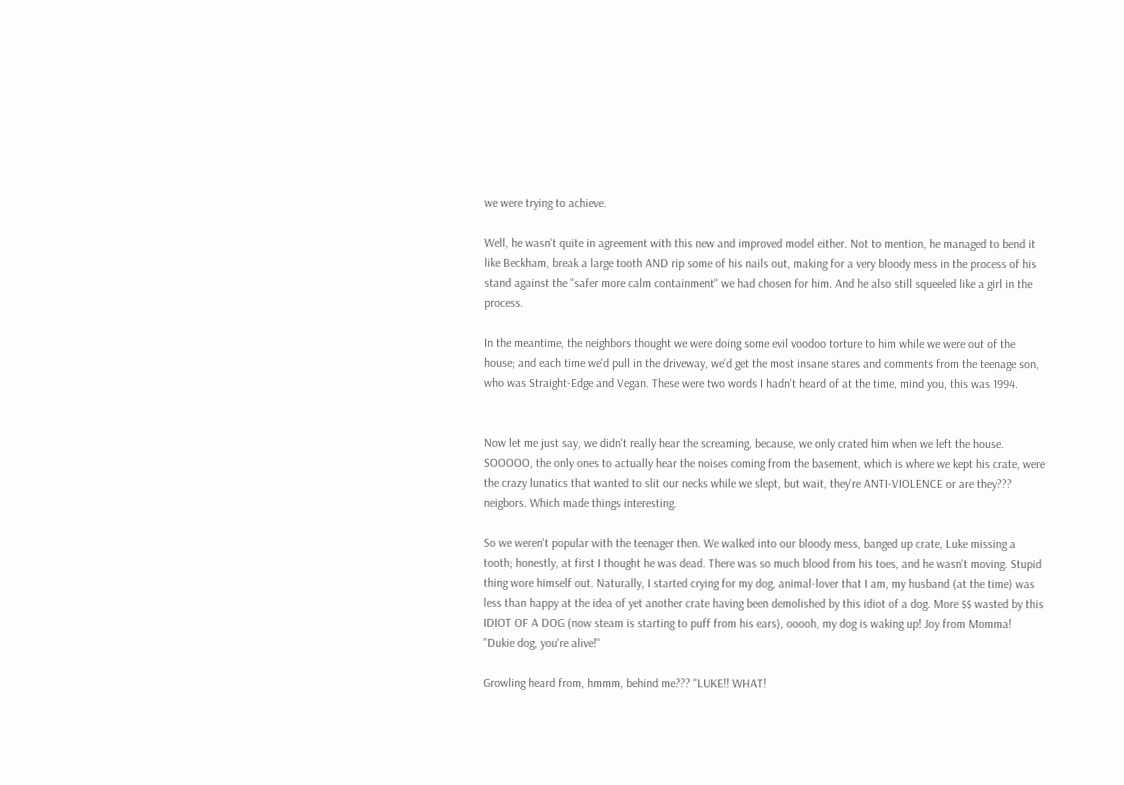we were trying to achieve.

Well, he wasn't quite in agreement with this new and improved model either. Not to mention, he managed to bend it like Beckham, break a large tooth AND rip some of his nails out, making for a very bloody mess in the process of his stand against the "safer more calm containment" we had chosen for him. And he also still squeeled like a girl in the process.

In the meantime, the neighbors thought we were doing some evil voodoo torture to him while we were out of the house; and each time we'd pull in the driveway, we'd get the most insane stares and comments from the teenage son, who was Straight-Edge and Vegan. These were two words I hadn't heard of at the time, mind you, this was 1994.


Now let me just say, we didn't really hear the screaming, because, we only crated him when we left the house. SOOOOO, the only ones to actually hear the noises coming from the basement, which is where we kept his crate, were the crazy lunatics that wanted to slit our necks while we slept, but wait, they're ANTI-VIOLENCE or are they??? neigbors. Which made things interesting.

So we weren't popular with the teenager then. We walked into our bloody mess, banged up crate, Luke missing a tooth; honestly, at first I thought he was dead. There was so much blood from his toes, and he wasn't moving. Stupid thing wore himself out. Naturally, I started crying for my dog, animal-lover that I am, my husband (at the time) was less than happy at the idea of yet another crate having been demolished by this idiot of a dog. More $$ wasted by this IDIOT OF A DOG (now steam is starting to puff from his ears), ooooh, my dog is waking up! Joy from Momma! "Dukie dog, you're alive!"

Growling heard from, hmmm, behind me??? "LUKE!! WHAT!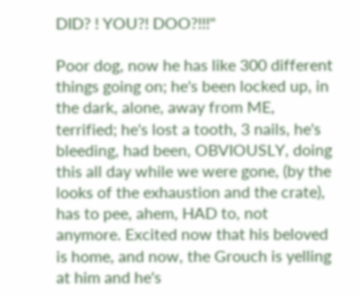DID? ! YOU?! DOO?!!!"

Poor dog, now he has like 300 different things going on; he's been locked up, in the dark, alone, away from ME, terrified; he's lost a tooth, 3 nails, he's bleeding, had been, OBVIOUSLY, doing this all day while we were gone, (by the looks of the exhaustion and the crate), has to pee, ahem, HAD to, not anymore. Excited now that his beloved is home, and now, the Grouch is yelling at him and he's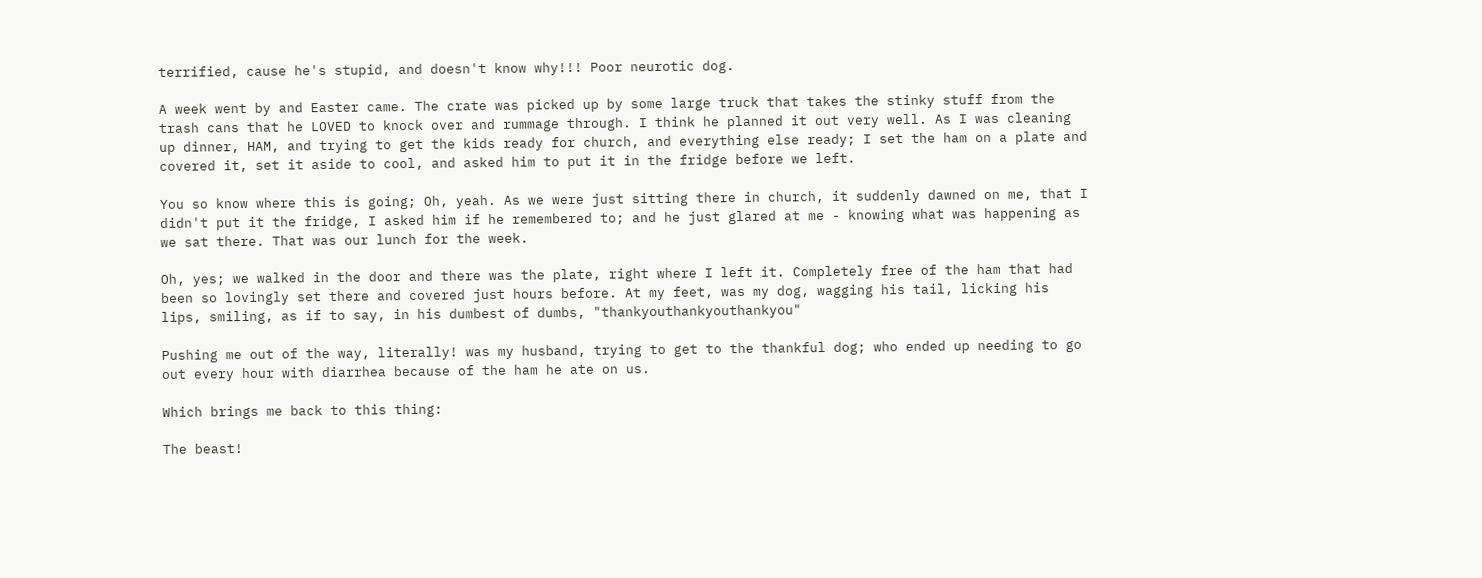terrified, cause he's stupid, and doesn't know why!!! Poor neurotic dog.

A week went by and Easter came. The crate was picked up by some large truck that takes the stinky stuff from the trash cans that he LOVED to knock over and rummage through. I think he planned it out very well. As I was cleaning up dinner, HAM, and trying to get the kids ready for church, and everything else ready; I set the ham on a plate and covered it, set it aside to cool, and asked him to put it in the fridge before we left.

You so know where this is going; Oh, yeah. As we were just sitting there in church, it suddenly dawned on me, that I didn't put it the fridge, I asked him if he remembered to; and he just glared at me - knowing what was happening as we sat there. That was our lunch for the week.

Oh, yes; we walked in the door and there was the plate, right where I left it. Completely free of the ham that had been so lovingly set there and covered just hours before. At my feet, was my dog, wagging his tail, licking his lips, smiling, as if to say, in his dumbest of dumbs, "thankyouthankyouthankyou"

Pushing me out of the way, literally! was my husband, trying to get to the thankful dog; who ended up needing to go out every hour with diarrhea because of the ham he ate on us.

Which brings me back to this thing:

The beast!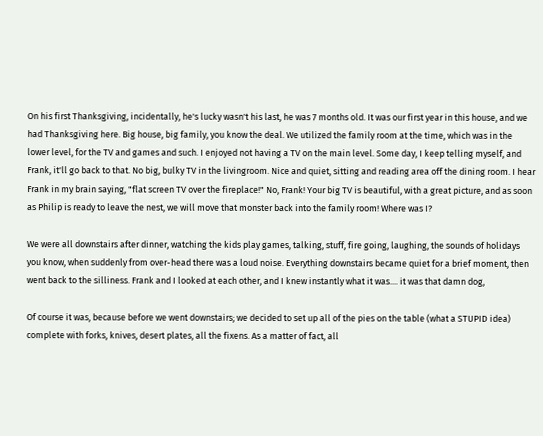On his first Thanksgiving, incidentally, he's lucky wasn't his last, he was 7 months old. It was our first year in this house, and we had Thanksgiving here. Big house, big family, you know the deal. We utilized the family room at the time, which was in the lower level, for the TV and games and such. I enjoyed not having a TV on the main level. Some day, I keep telling myself, and Frank, it'll go back to that. No big, bulky TV in the livingroom. Nice and quiet, sitting and reading area off the dining room. I hear Frank in my brain saying, "flat screen TV over the fireplace!" No, Frank! Your big TV is beautiful, with a great picture, and as soon as Philip is ready to leave the nest, we will move that monster back into the family room! Where was I?

We were all downstairs after dinner, watching the kids play games, talking, stuff, fire going, laughing, the sounds of holidays you know, when suddenly from over-head there was a loud noise. Everything downstairs became quiet for a brief moment, then went back to the silliness. Frank and I looked at each other, and I knew instantly what it was.... it was that damn dog,

Of course it was, because before we went downstairs; we decided to set up all of the pies on the table (what a STUPID idea) complete with forks, knives, desert plates, all the fixens. As a matter of fact, all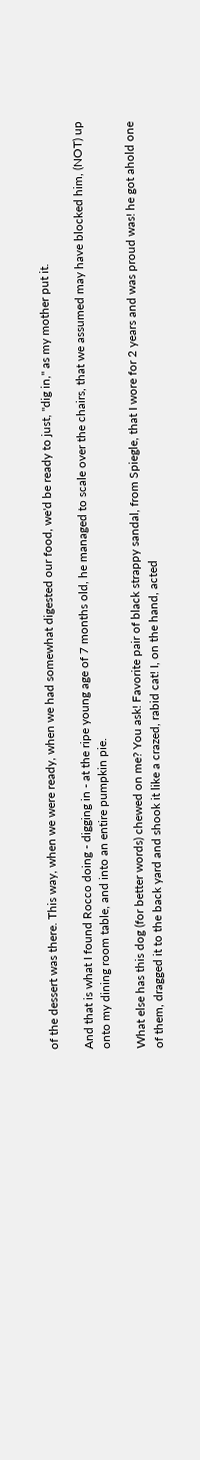of the dessert was there. This way, when we were ready, when we had somewhat digested our food, we'd be ready to just, "dig in," as my mother put it.

And that is what I found Rocco doing - digging in - at the ripe young age of 7 months old, he managed to scale over the chairs, that we assumed may have blocked him, (NOT) up onto my dining room table, and into an entire pumpkin pie.

What else has this dog (for better words) chewed on me? You ask! Favorite pair of black strappy sandal, from Spiegle, that I wore for 2 years and was proud was! he got ahold one of them, dragged it to the back yard and shook it like a crazed, rabid cat! I, on the hand, acted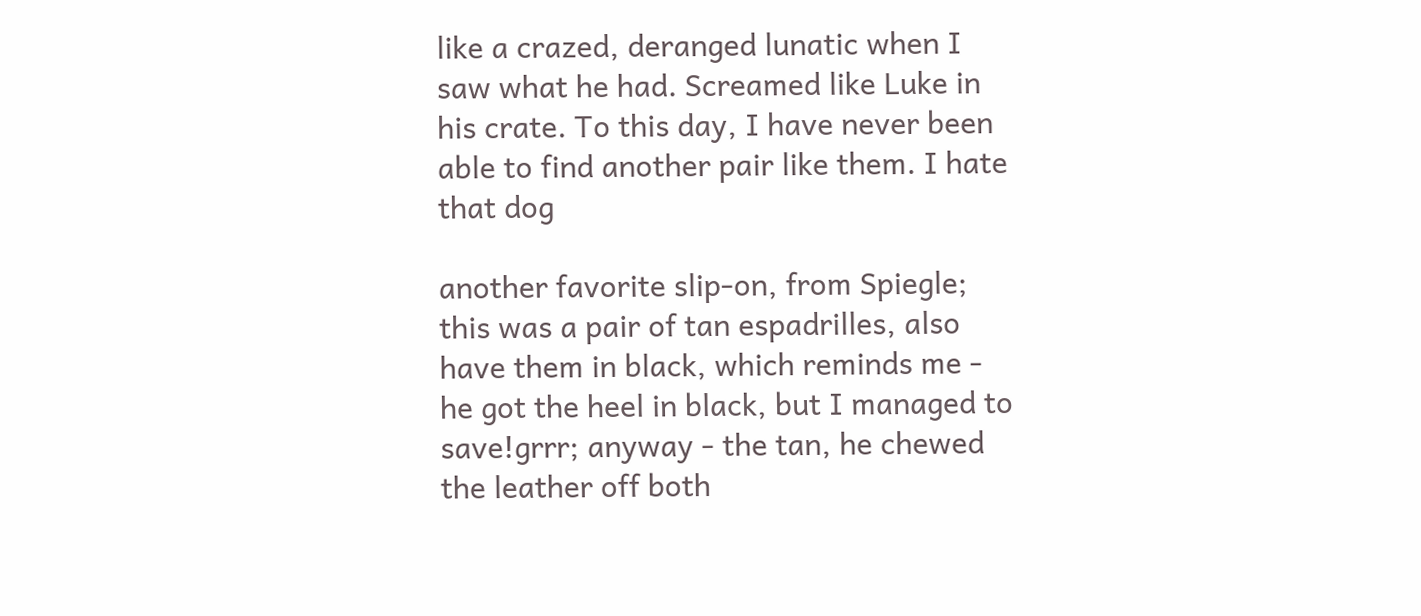like a crazed, deranged lunatic when I saw what he had. Screamed like Luke in his crate. To this day, I have never been able to find another pair like them. I hate that dog

another favorite slip-on, from Spiegle; this was a pair of tan espadrilles, also have them in black, which reminds me - he got the heel in black, but I managed to save!grrr; anyway - the tan, he chewed the leather off both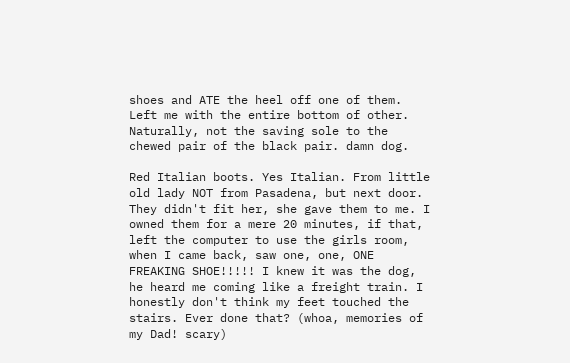shoes and ATE the heel off one of them. Left me with the entire bottom of other. Naturally, not the saving sole to the chewed pair of the black pair. damn dog.

Red Italian boots. Yes Italian. From little old lady NOT from Pasadena, but next door. They didn't fit her, she gave them to me. I owned them for a mere 20 minutes, if that, left the computer to use the girls room, when I came back, saw one, one, ONE FREAKING SHOE!!!!! I knew it was the dog, he heard me coming like a freight train. I honestly don't think my feet touched the stairs. Ever done that? (whoa, memories of my Dad! scary)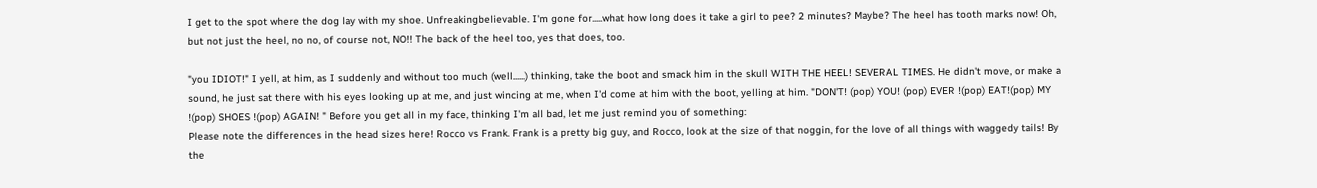I get to the spot where the dog lay with my shoe. Unfreakingbelievable. I'm gone for.....what how long does it take a girl to pee? 2 minutes? Maybe? The heel has tooth marks now! Oh, but not just the heel, no no, of course not, NO!! The back of the heel too, yes that does, too.

"you IDIOT!" I yell, at him, as I suddenly and without too much (well......) thinking, take the boot and smack him in the skull WITH THE HEEL! SEVERAL TIMES. He didn't move, or make a sound, he just sat there with his eyes looking up at me, and just wincing at me, when I'd come at him with the boot, yelling at him. "DON'T! (pop) YOU! (pop) EVER !(pop) EAT!(pop) MY !(pop) SHOES !(pop) AGAIN! " Before you get all in my face, thinking I'm all bad, let me just remind you of something:
Please note the differences in the head sizes here! Rocco vs Frank. Frank is a pretty big guy, and Rocco, look at the size of that noggin, for the love of all things with waggedy tails! By the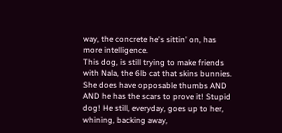way, the concrete he's sittin' on, has more intelligence.
This dog, is still trying to make friends with Nala, the 6lb cat that skins bunnies. She does have opposable thumbs AND AND he has the scars to prove it! Stupid dog! He still, everyday, goes up to her, whining, backing away,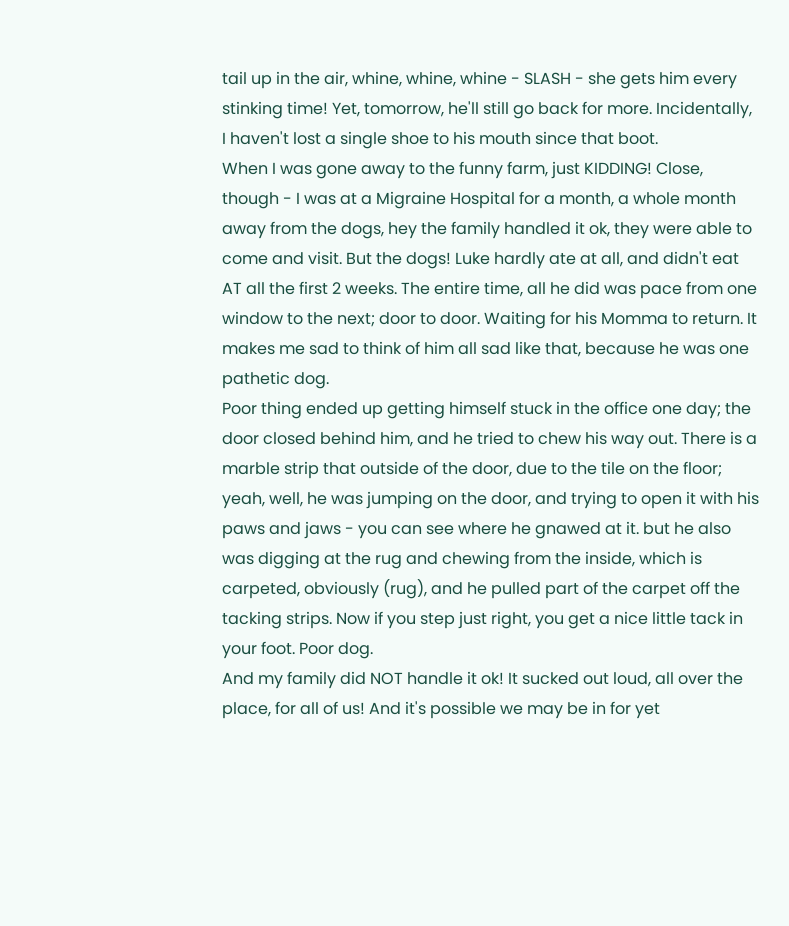tail up in the air, whine, whine, whine - SLASH - she gets him every stinking time! Yet, tomorrow, he'll still go back for more. Incidentally, I haven't lost a single shoe to his mouth since that boot.
When I was gone away to the funny farm, just KIDDING! Close, though - I was at a Migraine Hospital for a month, a whole month away from the dogs, hey the family handled it ok, they were able to come and visit. But the dogs! Luke hardly ate at all, and didn't eat AT all the first 2 weeks. The entire time, all he did was pace from one window to the next; door to door. Waiting for his Momma to return. It makes me sad to think of him all sad like that, because he was one pathetic dog.
Poor thing ended up getting himself stuck in the office one day; the door closed behind him, and he tried to chew his way out. There is a marble strip that outside of the door, due to the tile on the floor; yeah, well, he was jumping on the door, and trying to open it with his paws and jaws - you can see where he gnawed at it. but he also was digging at the rug and chewing from the inside, which is carpeted, obviously (rug), and he pulled part of the carpet off the tacking strips. Now if you step just right, you get a nice little tack in your foot. Poor dog.
And my family did NOT handle it ok! It sucked out loud, all over the place, for all of us! And it's possible we may be in for yet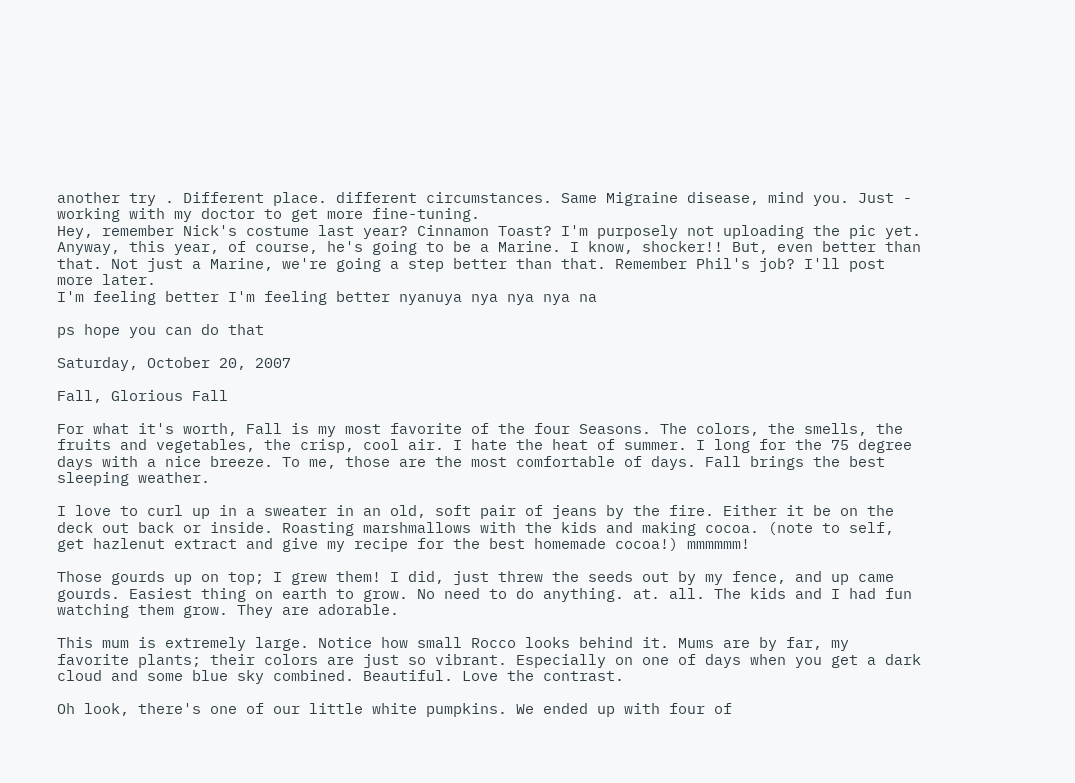another try . Different place. different circumstances. Same Migraine disease, mind you. Just - working with my doctor to get more fine-tuning.
Hey, remember Nick's costume last year? Cinnamon Toast? I'm purposely not uploading the pic yet. Anyway, this year, of course, he's going to be a Marine. I know, shocker!! But, even better than that. Not just a Marine, we're going a step better than that. Remember Phil's job? I'll post more later.
I'm feeling better I'm feeling better nyanuya nya nya nya na

ps hope you can do that

Saturday, October 20, 2007

Fall, Glorious Fall

For what it's worth, Fall is my most favorite of the four Seasons. The colors, the smells, the fruits and vegetables, the crisp, cool air. I hate the heat of summer. I long for the 75 degree days with a nice breeze. To me, those are the most comfortable of days. Fall brings the best sleeping weather.

I love to curl up in a sweater in an old, soft pair of jeans by the fire. Either it be on the deck out back or inside. Roasting marshmallows with the kids and making cocoa. (note to self, get hazlenut extract and give my recipe for the best homemade cocoa!) mmmmmm!

Those gourds up on top; I grew them! I did, just threw the seeds out by my fence, and up came gourds. Easiest thing on earth to grow. No need to do anything. at. all. The kids and I had fun watching them grow. They are adorable.

This mum is extremely large. Notice how small Rocco looks behind it. Mums are by far, my favorite plants; their colors are just so vibrant. Especially on one of days when you get a dark cloud and some blue sky combined. Beautiful. Love the contrast.

Oh look, there's one of our little white pumpkins. We ended up with four of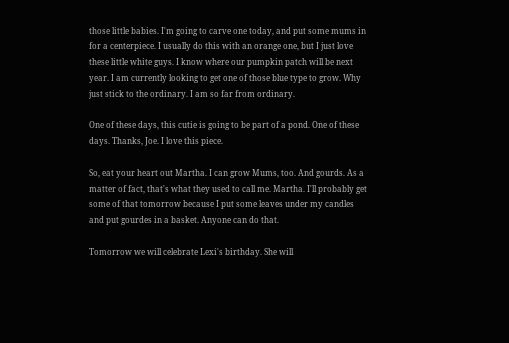those little babies. I'm going to carve one today, and put some mums in for a centerpiece. I usually do this with an orange one, but I just love these little white guys. I know where our pumpkin patch will be next year. I am currently looking to get one of those blue type to grow. Why just stick to the ordinary. I am so far from ordinary.

One of these days, this cutie is going to be part of a pond. One of these days. Thanks, Joe. I love this piece.

So, eat your heart out Martha. I can grow Mums, too. And gourds. As a matter of fact, that's what they used to call me. Martha. I'll probably get some of that tomorrow because I put some leaves under my candles and put gourdes in a basket. Anyone can do that.

Tomorrow we will celebrate Lexi's birthday. She will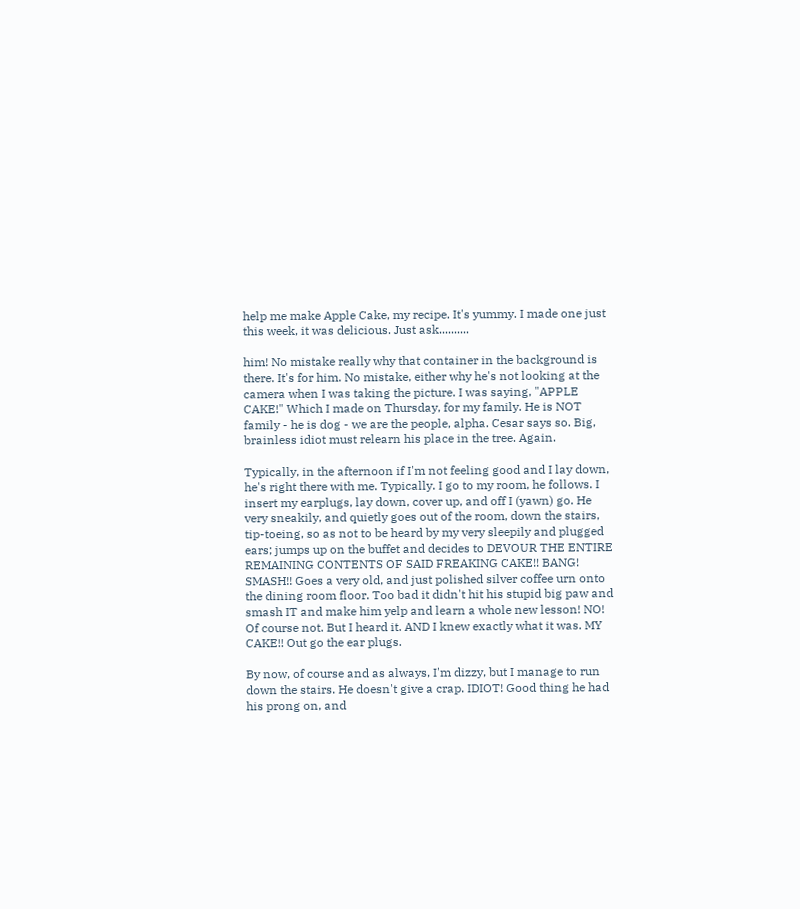help me make Apple Cake, my recipe. It's yummy. I made one just this week, it was delicious. Just ask..........

him! No mistake really why that container in the background is there. It's for him. No mistake, either why he's not looking at the camera when I was taking the picture. I was saying, "APPLE CAKE!" Which I made on Thursday, for my family. He is NOT family - he is dog - we are the people, alpha. Cesar says so. Big, brainless idiot must relearn his place in the tree. Again.

Typically, in the afternoon if I'm not feeling good and I lay down, he's right there with me. Typically. I go to my room, he follows. I insert my earplugs, lay down, cover up, and off I (yawn) go. He very sneakily, and quietly goes out of the room, down the stairs, tip-toeing, so as not to be heard by my very sleepily and plugged ears; jumps up on the buffet and decides to DEVOUR THE ENTIRE REMAINING CONTENTS OF SAID FREAKING CAKE!! BANG! SMASH!! Goes a very old, and just polished silver coffee urn onto the dining room floor. Too bad it didn't hit his stupid big paw and smash IT and make him yelp and learn a whole new lesson! NO! Of course not. But I heard it. AND I knew exactly what it was. MY CAKE!! Out go the ear plugs.

By now, of course and as always, I'm dizzy, but I manage to run down the stairs. He doesn't give a crap. IDIOT! Good thing he had his prong on, and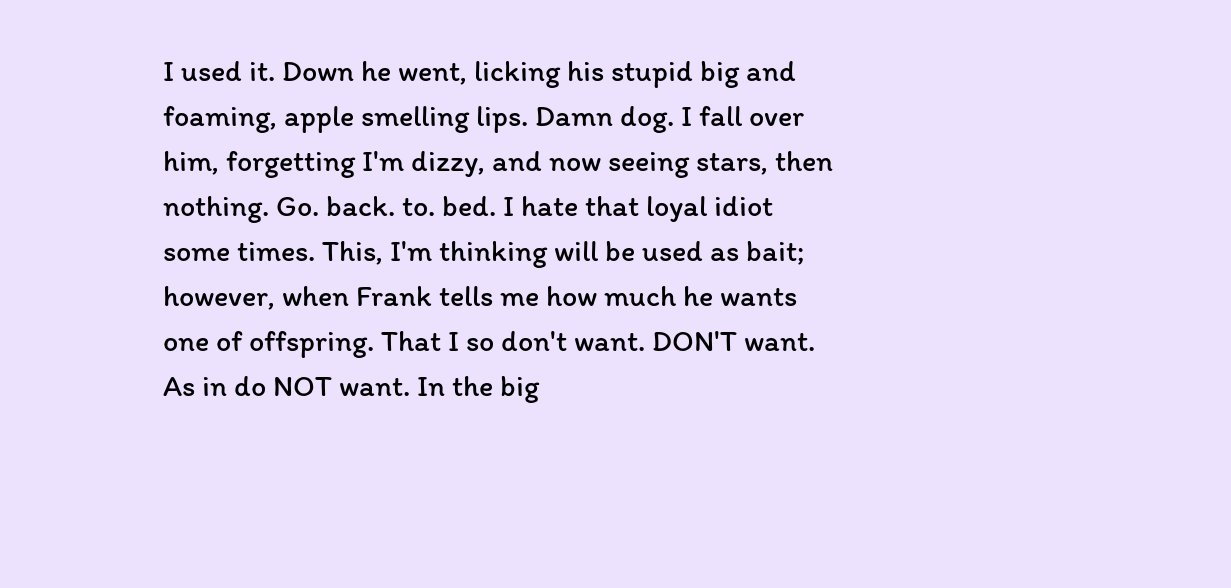I used it. Down he went, licking his stupid big and foaming, apple smelling lips. Damn dog. I fall over him, forgetting I'm dizzy, and now seeing stars, then nothing. Go. back. to. bed. I hate that loyal idiot some times. This, I'm thinking will be used as bait; however, when Frank tells me how much he wants one of offspring. That I so don't want. DON'T want. As in do NOT want. In the big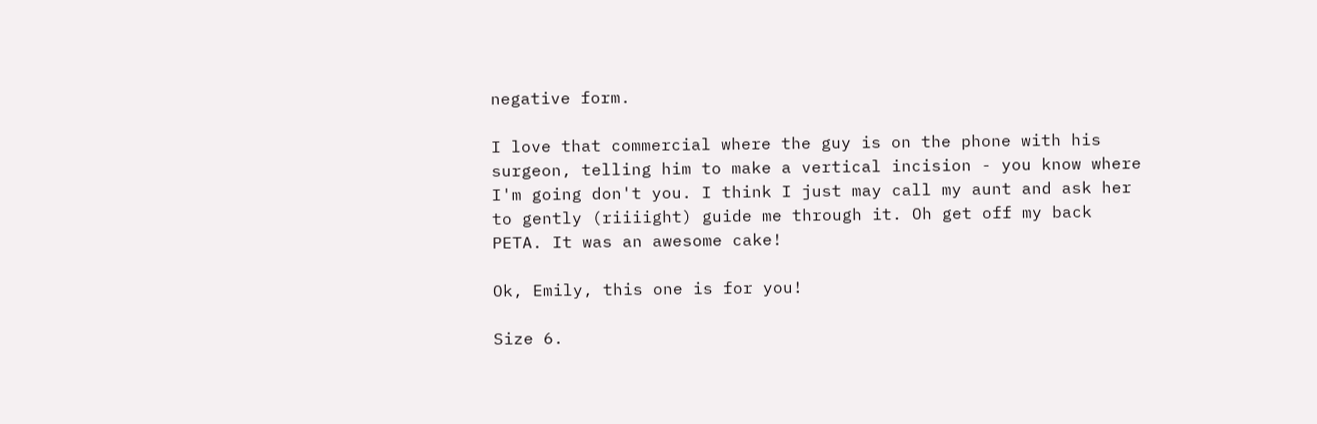negative form.

I love that commercial where the guy is on the phone with his surgeon, telling him to make a vertical incision - you know where I'm going don't you. I think I just may call my aunt and ask her to gently (riiiight) guide me through it. Oh get off my back PETA. It was an awesome cake!

Ok, Emily, this one is for you!

Size 6.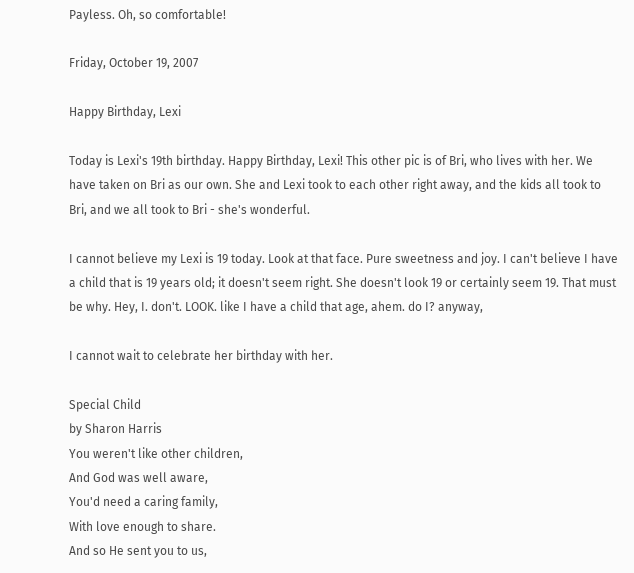Payless. Oh, so comfortable!

Friday, October 19, 2007

Happy Birthday, Lexi

Today is Lexi's 19th birthday. Happy Birthday, Lexi! This other pic is of Bri, who lives with her. We have taken on Bri as our own. She and Lexi took to each other right away, and the kids all took to Bri, and we all took to Bri - she's wonderful.

I cannot believe my Lexi is 19 today. Look at that face. Pure sweetness and joy. I can't believe I have a child that is 19 years old; it doesn't seem right. She doesn't look 19 or certainly seem 19. That must be why. Hey, I. don't. LOOK. like I have a child that age, ahem. do I? anyway,

I cannot wait to celebrate her birthday with her.

Special Child
by Sharon Harris
You weren't like other children,
And God was well aware,
You'd need a caring family,
With love enough to share.
And so He sent you to us,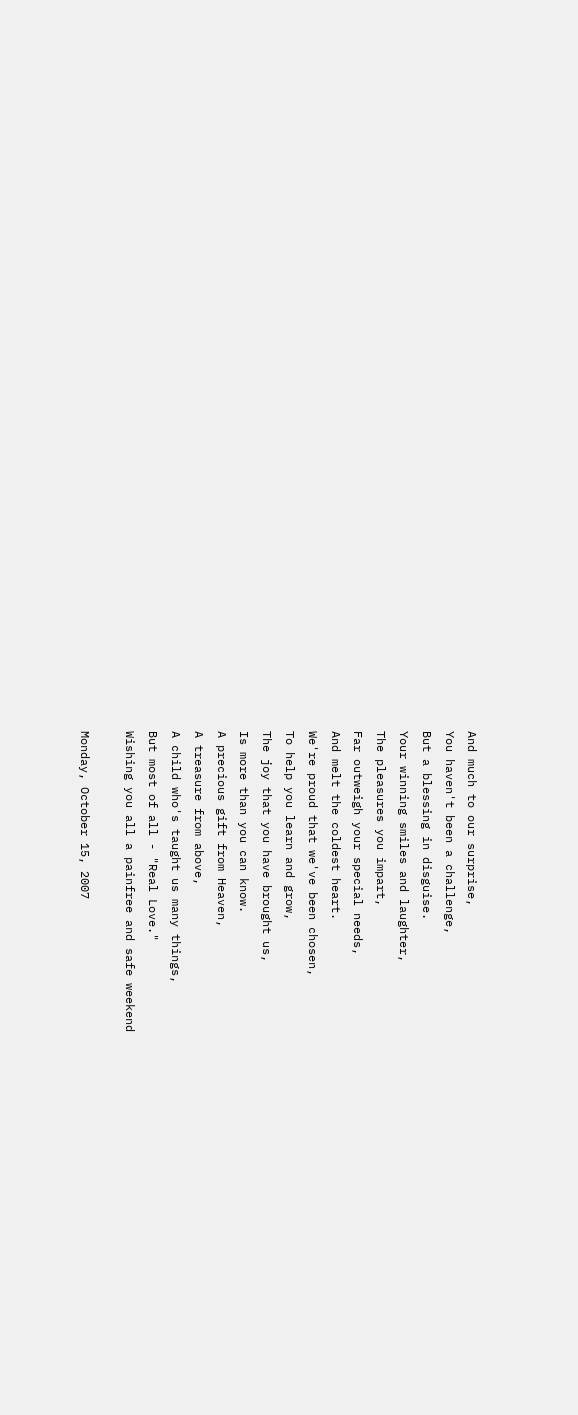And much to our surprise,
You haven't been a challenge,
But a blessing in disguise.
Your winning smiles and laughter,
The pleasures you impart,
Far outweigh your special needs,
And melt the coldest heart.
We're proud that we've been chosen,
To help you learn and grow,
The joy that you have brought us,
Is more than you can know.
A precious gift from Heaven,
A treasure from above,
A child who's taught us many things,
But most of all - "Real Love."
Wishing you all a painfree and safe weekend

Monday, October 15, 2007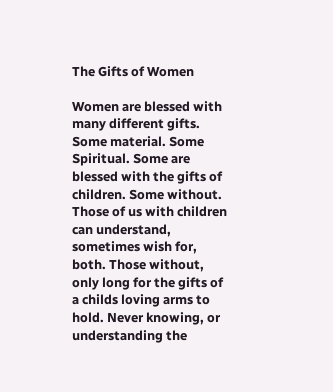The Gifts of Women

Women are blessed with many different gifts. Some material. Some Spiritual. Some are blessed with the gifts of children. Some without. Those of us with children can understand, sometimes wish for, both. Those without, only long for the gifts of a childs loving arms to hold. Never knowing, or understanding the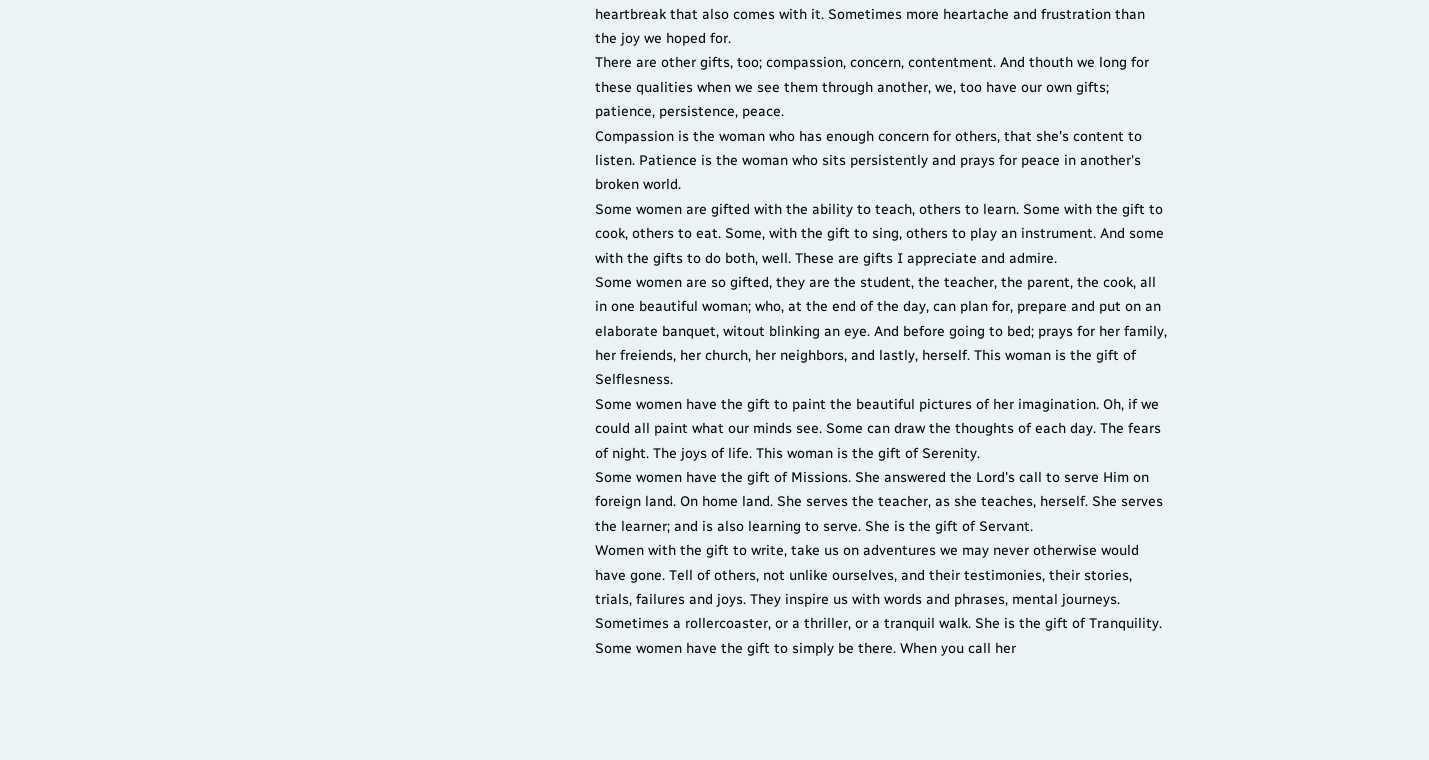heartbreak that also comes with it. Sometimes more heartache and frustration than the joy we hoped for.
There are other gifts, too; compassion, concern, contentment. And thouth we long for these qualities when we see them through another, we, too have our own gifts; patience, persistence, peace.
Compassion is the woman who has enough concern for others, that she's content to listen. Patience is the woman who sits persistently and prays for peace in another's broken world.
Some women are gifted with the ability to teach, others to learn. Some with the gift to cook, others to eat. Some, with the gift to sing, others to play an instrument. And some with the gifts to do both, well. These are gifts I appreciate and admire.
Some women are so gifted, they are the student, the teacher, the parent, the cook, all in one beautiful woman; who, at the end of the day, can plan for, prepare and put on an elaborate banquet, witout blinking an eye. And before going to bed; prays for her family, her freiends, her church, her neighbors, and lastly, herself. This woman is the gift of Selflesness.
Some women have the gift to paint the beautiful pictures of her imagination. Oh, if we could all paint what our minds see. Some can draw the thoughts of each day. The fears of night. The joys of life. This woman is the gift of Serenity.
Some women have the gift of Missions. She answered the Lord's call to serve Him on foreign land. On home land. She serves the teacher, as she teaches, herself. She serves the learner; and is also learning to serve. She is the gift of Servant.
Women with the gift to write, take us on adventures we may never otherwise would have gone. Tell of others, not unlike ourselves, and their testimonies, their stories, trials, failures and joys. They inspire us with words and phrases, mental journeys. Sometimes a rollercoaster, or a thriller, or a tranquil walk. She is the gift of Tranquility.
Some women have the gift to simply be there. When you call her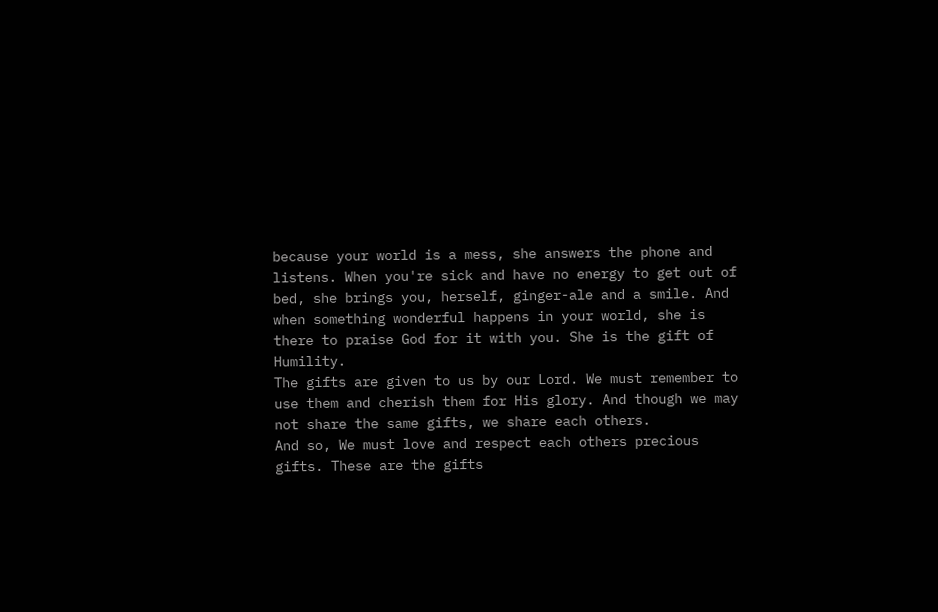because your world is a mess, she answers the phone and listens. When you're sick and have no energy to get out of bed, she brings you, herself, ginger-ale and a smile. And when something wonderful happens in your world, she is there to praise God for it with you. She is the gift of Humility.
The gifts are given to us by our Lord. We must remember to use them and cherish them for His glory. And though we may not share the same gifts, we share each others.
And so, We must love and respect each others precious gifts. These are the gifts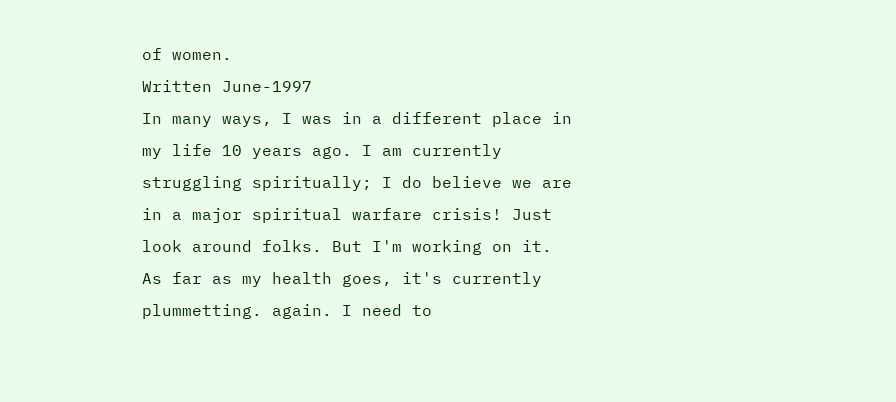of women.
Written June-1997
In many ways, I was in a different place in my life 10 years ago. I am currently struggling spiritually; I do believe we are in a major spiritual warfare crisis! Just look around folks. But I'm working on it.
As far as my health goes, it's currently plummetting. again. I need to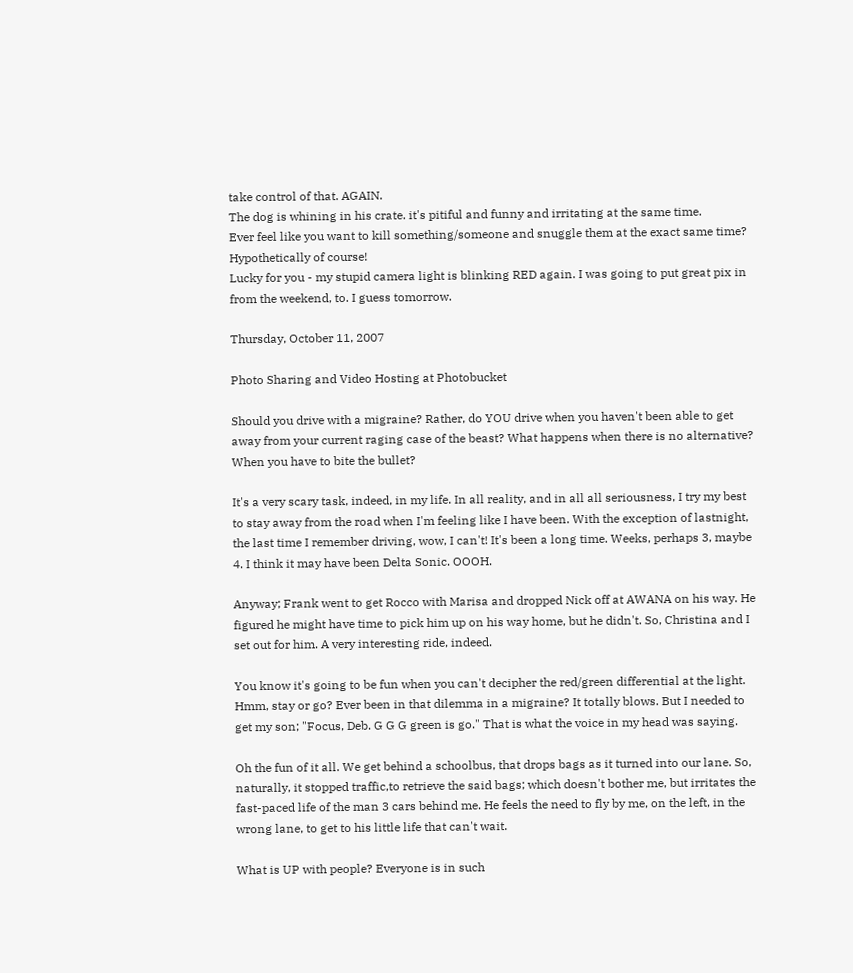take control of that. AGAIN.
The dog is whining in his crate. it's pitiful and funny and irritating at the same time.
Ever feel like you want to kill something/someone and snuggle them at the exact same time? Hypothetically of course!
Lucky for you - my stupid camera light is blinking RED again. I was going to put great pix in from the weekend, to. I guess tomorrow.

Thursday, October 11, 2007

Photo Sharing and Video Hosting at Photobucket

Should you drive with a migraine? Rather, do YOU drive when you haven't been able to get away from your current raging case of the beast? What happens when there is no alternative? When you have to bite the bullet?

It's a very scary task, indeed, in my life. In all reality, and in all all seriousness, I try my best to stay away from the road when I'm feeling like I have been. With the exception of lastnight, the last time I remember driving, wow, I can't! It's been a long time. Weeks, perhaps 3, maybe 4. I think it may have been Delta Sonic. OOOH.

Anyway; Frank went to get Rocco with Marisa and dropped Nick off at AWANA on his way. He figured he might have time to pick him up on his way home, but he didn't. So, Christina and I set out for him. A very interesting ride, indeed.

You know it's going to be fun when you can't decipher the red/green differential at the light. Hmm, stay or go? Ever been in that dilemma in a migraine? It totally blows. But I needed to get my son; "Focus, Deb. G G G green is go." That is what the voice in my head was saying.

Oh the fun of it all. We get behind a schoolbus, that drops bags as it turned into our lane. So, naturally, it stopped traffic,to retrieve the said bags; which doesn't bother me, but irritates the fast-paced life of the man 3 cars behind me. He feels the need to fly by me, on the left, in the wrong lane, to get to his little life that can't wait.

What is UP with people? Everyone is in such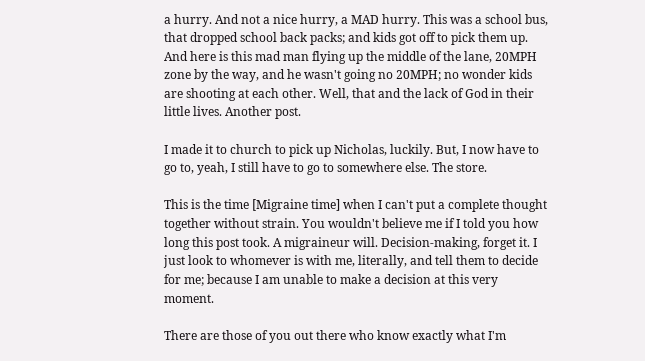a hurry. And not a nice hurry, a MAD hurry. This was a school bus, that dropped school back packs; and kids got off to pick them up. And here is this mad man flying up the middle of the lane, 20MPH zone by the way, and he wasn't going no 20MPH; no wonder kids are shooting at each other. Well, that and the lack of God in their little lives. Another post.

I made it to church to pick up Nicholas, luckily. But, I now have to go to, yeah, I still have to go to somewhere else. The store.

This is the time [Migraine time] when I can't put a complete thought together without strain. You wouldn't believe me if I told you how long this post took. A migraineur will. Decision-making, forget it. I just look to whomever is with me, literally, and tell them to decide for me; because I am unable to make a decision at this very moment.

There are those of you out there who know exactly what I'm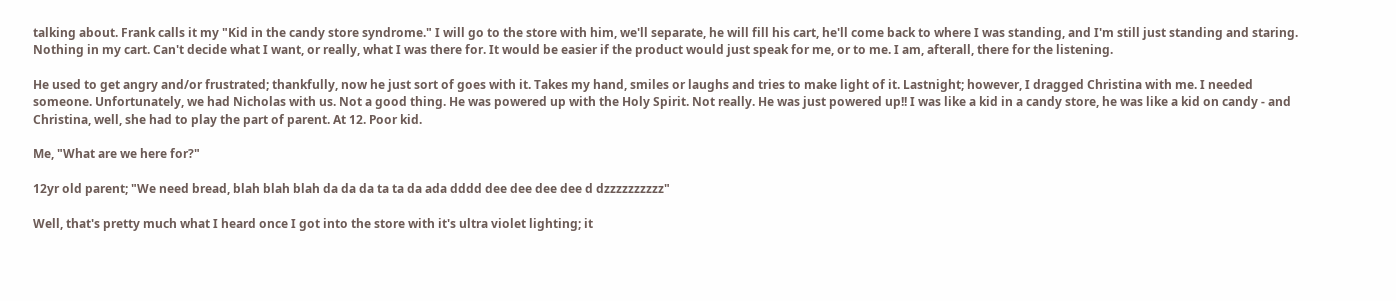talking about. Frank calls it my "Kid in the candy store syndrome." I will go to the store with him, we'll separate, he will fill his cart, he'll come back to where I was standing, and I'm still just standing and staring. Nothing in my cart. Can't decide what I want, or really, what I was there for. It would be easier if the product would just speak for me, or to me. I am, afterall, there for the listening.

He used to get angry and/or frustrated; thankfully, now he just sort of goes with it. Takes my hand, smiles or laughs and tries to make light of it. Lastnight; however, I dragged Christina with me. I needed someone. Unfortunately, we had Nicholas with us. Not a good thing. He was powered up with the Holy Spirit. Not really. He was just powered up!! I was like a kid in a candy store, he was like a kid on candy - and Christina, well, she had to play the part of parent. At 12. Poor kid.

Me, "What are we here for?"

12yr old parent; "We need bread, blah blah blah da da da ta ta da ada dddd dee dee dee dee d dzzzzzzzzzz"

Well, that's pretty much what I heard once I got into the store with it's ultra violet lighting; it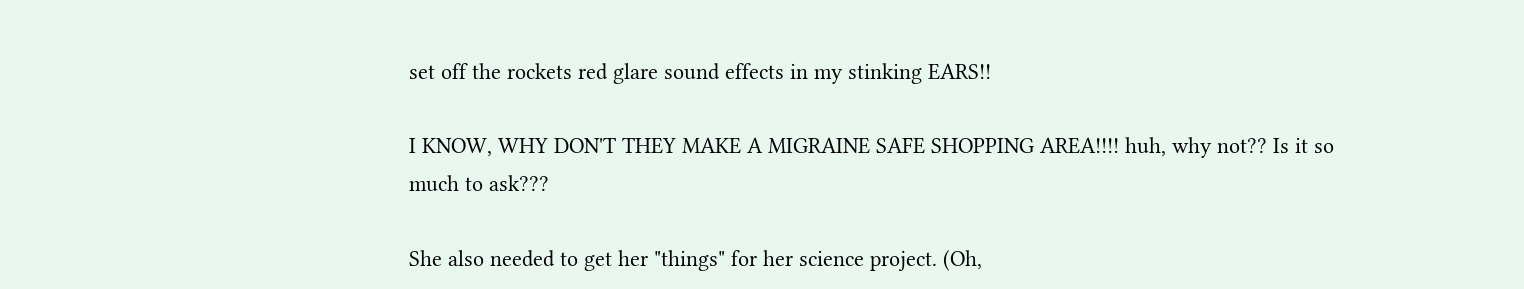set off the rockets red glare sound effects in my stinking EARS!!

I KNOW, WHY DON'T THEY MAKE A MIGRAINE SAFE SHOPPING AREA!!!! huh, why not?? Is it so much to ask???

She also needed to get her "things" for her science project. (Oh,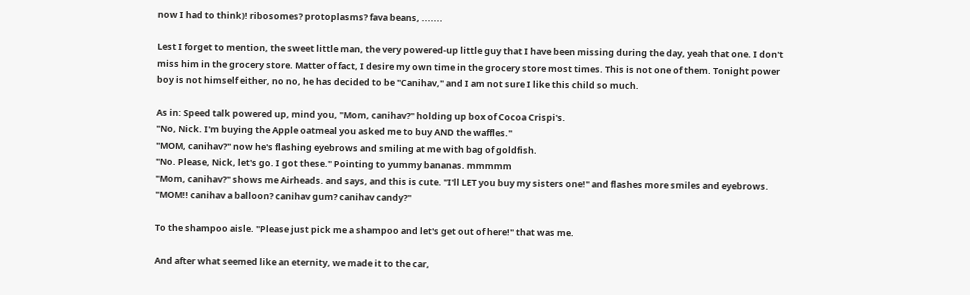now I had to think)! ribosomes? protoplasms? fava beans, .......

Lest I forget to mention, the sweet little man, the very powered-up little guy that I have been missing during the day, yeah that one. I don't miss him in the grocery store. Matter of fact, I desire my own time in the grocery store most times. This is not one of them. Tonight power boy is not himself either, no no, he has decided to be "Canihav," and I am not sure I like this child so much.

As in: Speed talk powered up, mind you, "Mom, canihav?" holding up box of Cocoa Crispi's.
"No, Nick. I'm buying the Apple oatmeal you asked me to buy AND the waffles."
"MOM, canihav?" now he's flashing eyebrows and smiling at me with bag of goldfish.
"No. Please, Nick, let's go. I got these." Pointing to yummy bananas. mmmmm
"Mom, canihav?" shows me Airheads. and says, and this is cute. "I'll LET you buy my sisters one!" and flashes more smiles and eyebrows.
"MOM!! canihav a balloon? canihav gum? canihav candy?"

To the shampoo aisle. "Please just pick me a shampoo and let's get out of here!" that was me.

And after what seemed like an eternity, we made it to the car,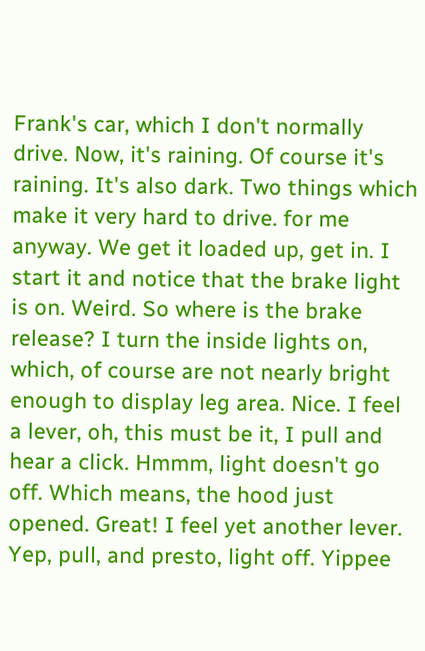Frank's car, which I don't normally drive. Now, it's raining. Of course it's raining. It's also dark. Two things which make it very hard to drive. for me anyway. We get it loaded up, get in. I start it and notice that the brake light is on. Weird. So where is the brake release? I turn the inside lights on, which, of course are not nearly bright enough to display leg area. Nice. I feel a lever, oh, this must be it, I pull and hear a click. Hmmm, light doesn't go off. Which means, the hood just opened. Great! I feel yet another lever. Yep, pull, and presto, light off. Yippee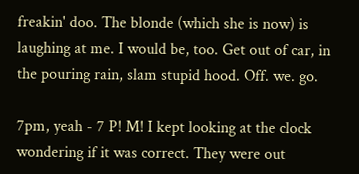freakin' doo. The blonde (which she is now) is laughing at me. I would be, too. Get out of car, in the pouring rain, slam stupid hood. Off. we. go.

7pm, yeah - 7 P! M! I kept looking at the clock wondering if it was correct. They were out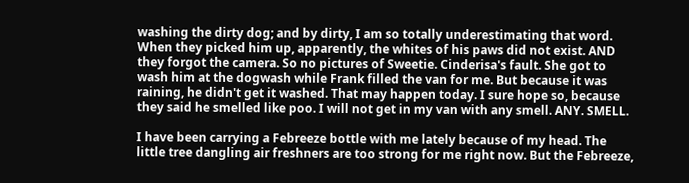washing the dirty dog; and by dirty, I am so totally underestimating that word. When they picked him up, apparently, the whites of his paws did not exist. AND they forgot the camera. So no pictures of Sweetie. Cinderisa's fault. She got to wash him at the dogwash while Frank filled the van for me. But because it was raining, he didn't get it washed. That may happen today. I sure hope so, because they said he smelled like poo. I will not get in my van with any smell. ANY. SMELL.

I have been carrying a Febreeze bottle with me lately because of my head. The little tree dangling air freshners are too strong for me right now. But the Febreeze,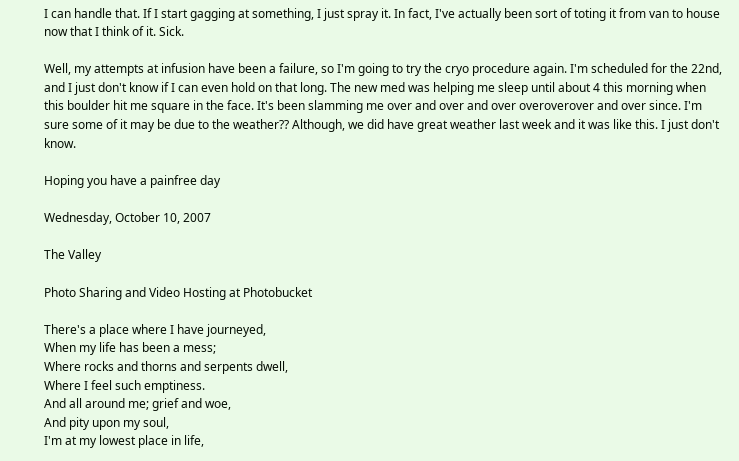I can handle that. If I start gagging at something, I just spray it. In fact, I've actually been sort of toting it from van to house now that I think of it. Sick.

Well, my attempts at infusion have been a failure, so I'm going to try the cryo procedure again. I'm scheduled for the 22nd, and I just don't know if I can even hold on that long. The new med was helping me sleep until about 4 this morning when this boulder hit me square in the face. It's been slamming me over and over and over overoverover and over since. I'm sure some of it may be due to the weather?? Although, we did have great weather last week and it was like this. I just don't know.

Hoping you have a painfree day

Wednesday, October 10, 2007

The Valley

Photo Sharing and Video Hosting at Photobucket

There's a place where I have journeyed,
When my life has been a mess;
Where rocks and thorns and serpents dwell,
Where I feel such emptiness.
And all around me; grief and woe,
And pity upon my soul,
I'm at my lowest place in life,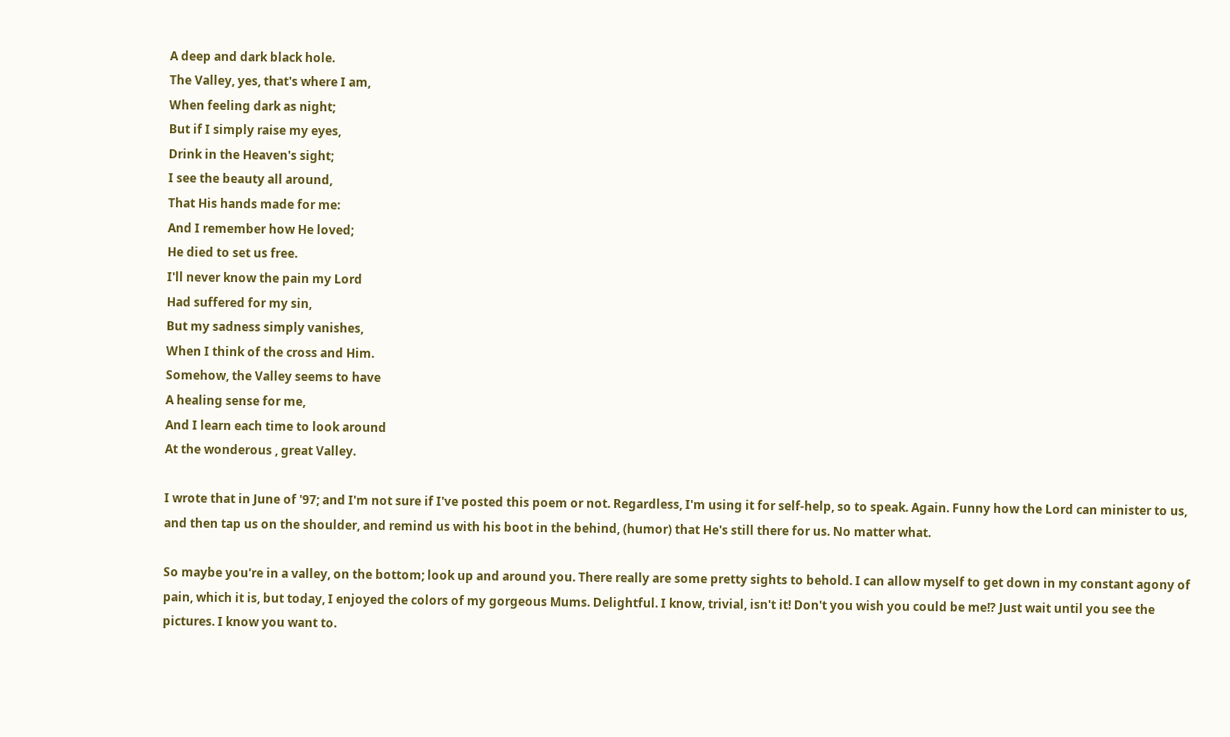A deep and dark black hole.
The Valley, yes, that's where I am,
When feeling dark as night;
But if I simply raise my eyes,
Drink in the Heaven's sight;
I see the beauty all around,
That His hands made for me:
And I remember how He loved;
He died to set us free.
I'll never know the pain my Lord
Had suffered for my sin,
But my sadness simply vanishes,
When I think of the cross and Him.
Somehow, the Valley seems to have
A healing sense for me,
And I learn each time to look around
At the wonderous , great Valley.

I wrote that in June of '97; and I'm not sure if I've posted this poem or not. Regardless, I'm using it for self-help, so to speak. Again. Funny how the Lord can minister to us, and then tap us on the shoulder, and remind us with his boot in the behind, (humor) that He's still there for us. No matter what.

So maybe you're in a valley, on the bottom; look up and around you. There really are some pretty sights to behold. I can allow myself to get down in my constant agony of pain, which it is, but today, I enjoyed the colors of my gorgeous Mums. Delightful. I know, trivial, isn't it! Don't you wish you could be me!? Just wait until you see the pictures. I know you want to.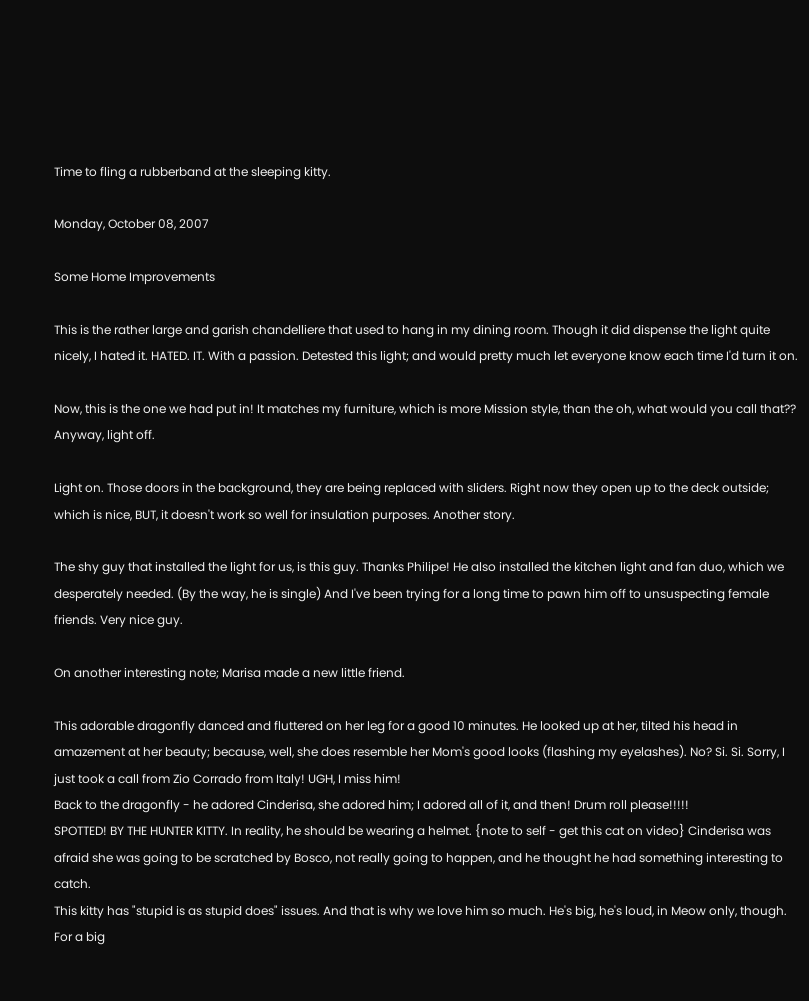Time to fling a rubberband at the sleeping kitty.

Monday, October 08, 2007

Some Home Improvements

This is the rather large and garish chandelliere that used to hang in my dining room. Though it did dispense the light quite nicely, I hated it. HATED. IT. With a passion. Detested this light; and would pretty much let everyone know each time I'd turn it on.

Now, this is the one we had put in! It matches my furniture, which is more Mission style, than the oh, what would you call that?? Anyway, light off.

Light on. Those doors in the background, they are being replaced with sliders. Right now they open up to the deck outside; which is nice, BUT, it doesn't work so well for insulation purposes. Another story.

The shy guy that installed the light for us, is this guy. Thanks Philipe! He also installed the kitchen light and fan duo, which we desperately needed. (By the way, he is single) And I've been trying for a long time to pawn him off to unsuspecting female friends. Very nice guy.

On another interesting note; Marisa made a new little friend.

This adorable dragonfly danced and fluttered on her leg for a good 10 minutes. He looked up at her, tilted his head in amazement at her beauty; because, well, she does resemble her Mom's good looks (flashing my eyelashes). No? Si. Si. Sorry, I just took a call from Zio Corrado from Italy! UGH, I miss him!
Back to the dragonfly - he adored Cinderisa, she adored him; I adored all of it, and then! Drum roll please!!!!!
SPOTTED! BY THE HUNTER KITTY. In reality, he should be wearing a helmet. {note to self - get this cat on video} Cinderisa was afraid she was going to be scratched by Bosco, not really going to happen, and he thought he had something interesting to catch.
This kitty has "stupid is as stupid does" issues. And that is why we love him so much. He's big, he's loud, in Meow only, though. For a big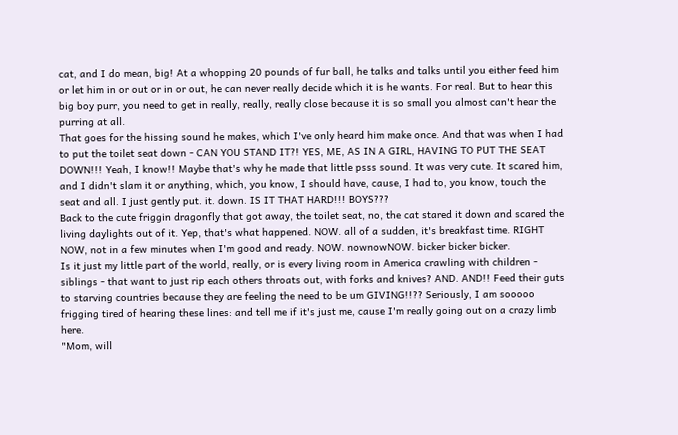cat, and I do mean, big! At a whopping 20 pounds of fur ball, he talks and talks until you either feed him or let him in or out or in or out, he can never really decide which it is he wants. For real. But to hear this big boy purr, you need to get in really, really, really close because it is so small you almost can't hear the purring at all.
That goes for the hissing sound he makes, which I've only heard him make once. And that was when I had to put the toilet seat down - CAN YOU STAND IT?! YES, ME, AS IN A GIRL, HAVING TO PUT THE SEAT DOWN!!! Yeah, I know!! Maybe that's why he made that little psss sound. It was very cute. It scared him, and I didn't slam it or anything, which, you know, I should have, cause, I had to, you know, touch the seat and all. I just gently put. it. down. IS IT THAT HARD!!! BOYS???
Back to the cute friggin dragonfly that got away, the toilet seat, no, the cat stared it down and scared the living daylights out of it. Yep, that's what happened. NOW. all of a sudden, it's breakfast time. RIGHT NOW, not in a few minutes when I'm good and ready. NOW. nownowNOW. bicker bicker bicker.
Is it just my little part of the world, really, or is every living room in America crawling with children - siblings - that want to just rip each others throats out, with forks and knives? AND. AND!! Feed their guts to starving countries because they are feeling the need to be um GIVING!!?? Seriously, I am sooooo frigging tired of hearing these lines: and tell me if it's just me, cause I'm really going out on a crazy limb here.
"Mom, will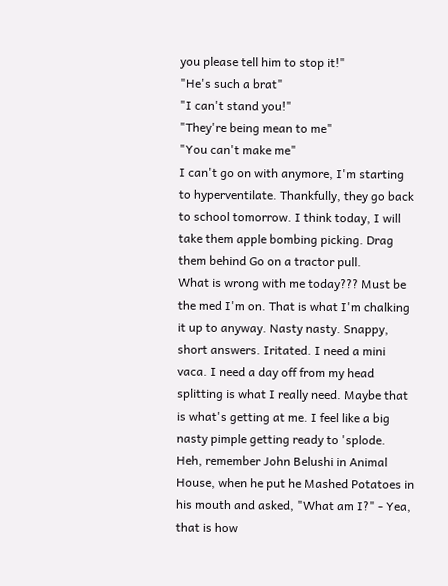you please tell him to stop it!"
"He's such a brat"
"I can't stand you!"
"They're being mean to me"
"You can't make me"
I can't go on with anymore, I'm starting to hyperventilate. Thankfully, they go back to school tomorrow. I think today, I will take them apple bombing picking. Drag them behind Go on a tractor pull.
What is wrong with me today??? Must be the med I'm on. That is what I'm chalking it up to anyway. Nasty nasty. Snappy, short answers. Iritated. I need a mini vaca. I need a day off from my head splitting is what I really need. Maybe that is what's getting at me. I feel like a big nasty pimple getting ready to 'splode.
Heh, remember John Belushi in Animal House, when he put he Mashed Potatoes in his mouth and asked, "What am I?" - Yea, that is how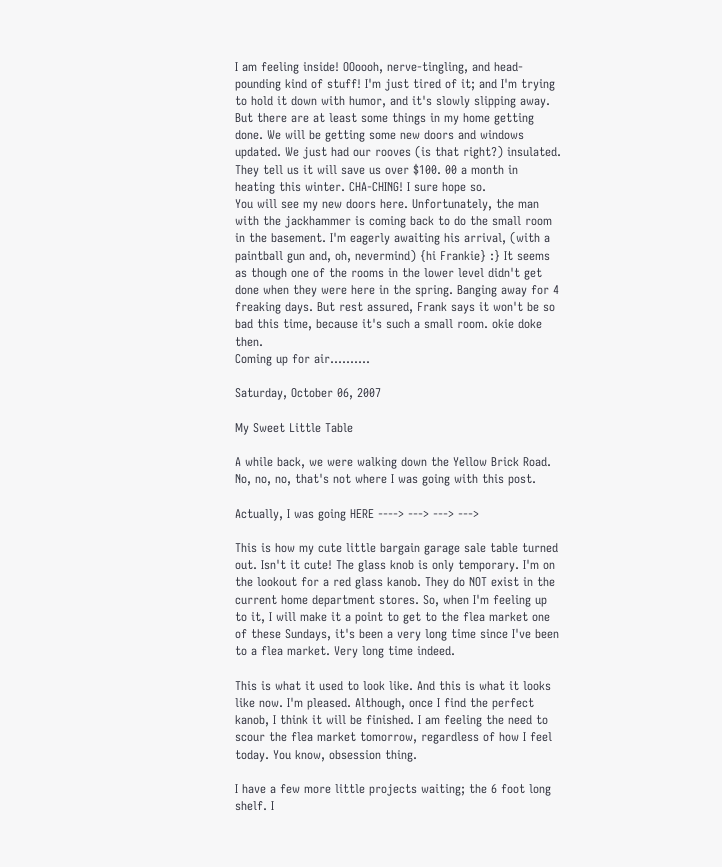I am feeling inside! OOoooh, nerve-tingling, and head-pounding kind of stuff! I'm just tired of it; and I'm trying to hold it down with humor, and it's slowly slipping away.
But there are at least some things in my home getting done. We will be getting some new doors and windows updated. We just had our rooves (is that right?) insulated. They tell us it will save us over $100. 00 a month in heating this winter. CHA-CHING! I sure hope so.
You will see my new doors here. Unfortunately, the man with the jackhammer is coming back to do the small room in the basement. I'm eagerly awaiting his arrival, (with a paintball gun and, oh, nevermind) {hi Frankie} :} It seems as though one of the rooms in the lower level didn't get done when they were here in the spring. Banging away for 4 freaking days. But rest assured, Frank says it won't be so bad this time, because it's such a small room. okie doke then.
Coming up for air..........

Saturday, October 06, 2007

My Sweet Little Table

A while back, we were walking down the Yellow Brick Road. No, no, no, that's not where I was going with this post.

Actually, I was going HERE ----> ---> ---> --->

This is how my cute little bargain garage sale table turned out. Isn't it cute! The glass knob is only temporary. I'm on the lookout for a red glass kanob. They do NOT exist in the current home department stores. So, when I'm feeling up to it, I will make it a point to get to the flea market one of these Sundays, it's been a very long time since I've been to a flea market. Very long time indeed.

This is what it used to look like. And this is what it looks like now. I'm pleased. Although, once I find the perfect kanob, I think it will be finished. I am feeling the need to scour the flea market tomorrow, regardless of how I feel today. You know, obsession thing.

I have a few more little projects waiting; the 6 foot long shelf. I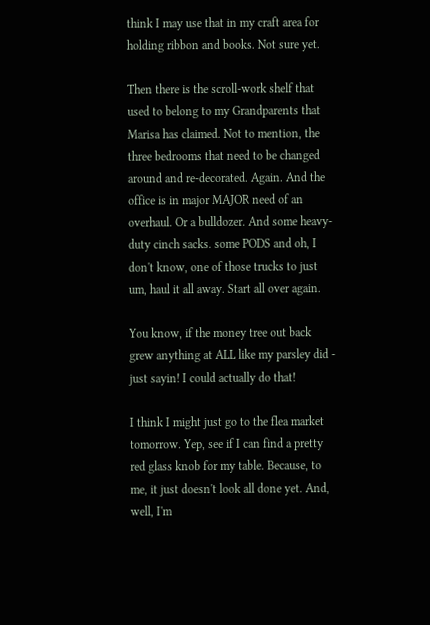think I may use that in my craft area for holding ribbon and books. Not sure yet.

Then there is the scroll-work shelf that used to belong to my Grandparents that Marisa has claimed. Not to mention, the three bedrooms that need to be changed around and re-decorated. Again. And the office is in major MAJOR need of an overhaul. Or a bulldozer. And some heavy-duty cinch sacks. some PODS and oh, I don't know, one of those trucks to just um, haul it all away. Start all over again.

You know, if the money tree out back grew anything at ALL like my parsley did - just sayin! I could actually do that!

I think I might just go to the flea market tomorrow. Yep, see if I can find a pretty red glass knob for my table. Because, to me, it just doesn't look all done yet. And, well, I'm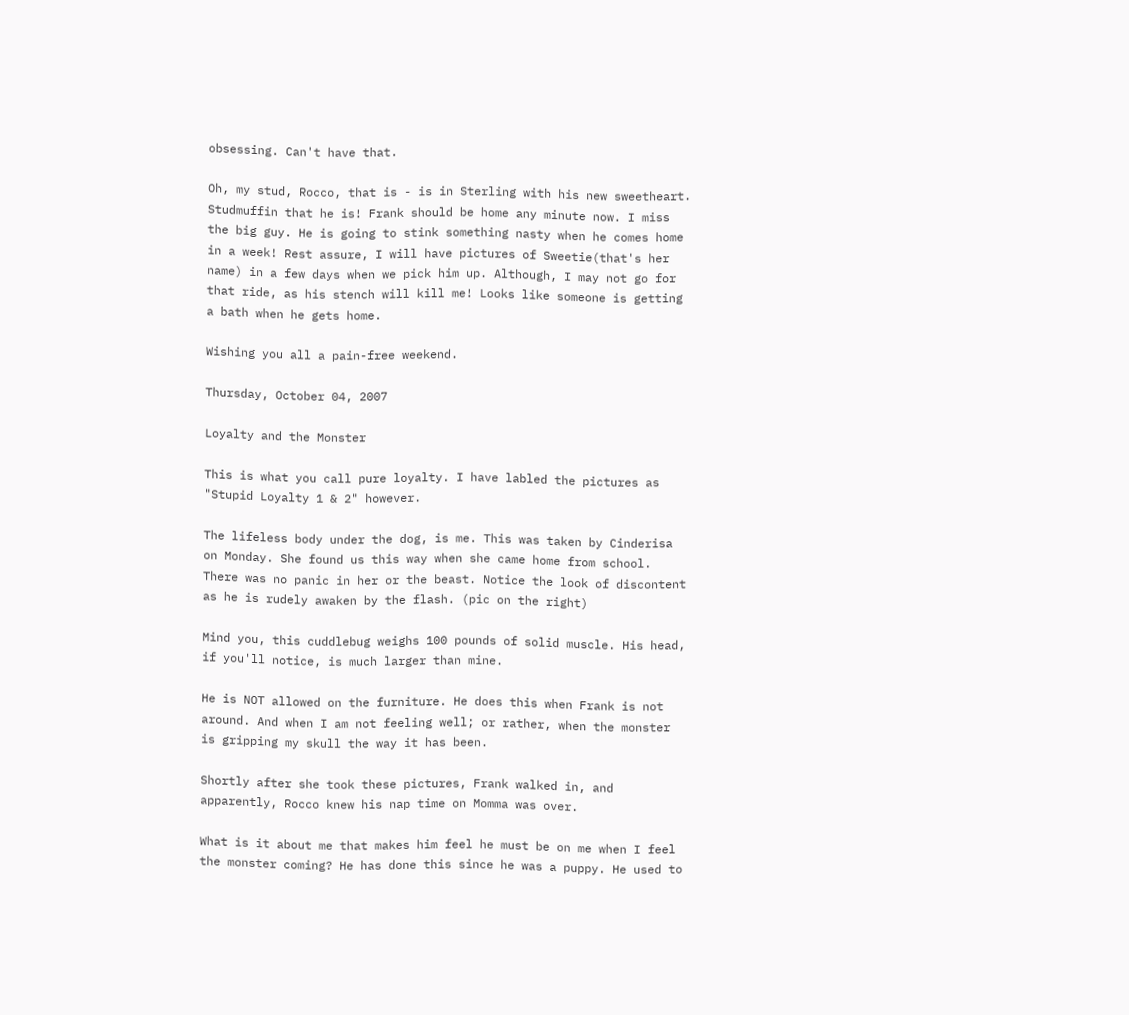obsessing. Can't have that.

Oh, my stud, Rocco, that is - is in Sterling with his new sweetheart. Studmuffin that he is! Frank should be home any minute now. I miss the big guy. He is going to stink something nasty when he comes home in a week! Rest assure, I will have pictures of Sweetie(that's her name) in a few days when we pick him up. Although, I may not go for that ride, as his stench will kill me! Looks like someone is getting a bath when he gets home.

Wishing you all a pain-free weekend.

Thursday, October 04, 2007

Loyalty and the Monster

This is what you call pure loyalty. I have labled the pictures as "Stupid Loyalty 1 & 2" however.

The lifeless body under the dog, is me. This was taken by Cinderisa on Monday. She found us this way when she came home from school. There was no panic in her or the beast. Notice the look of discontent as he is rudely awaken by the flash. (pic on the right)

Mind you, this cuddlebug weighs 100 pounds of solid muscle. His head, if you'll notice, is much larger than mine.

He is NOT allowed on the furniture. He does this when Frank is not around. And when I am not feeling well; or rather, when the monster is gripping my skull the way it has been.

Shortly after she took these pictures, Frank walked in, and apparently, Rocco knew his nap time on Momma was over.

What is it about me that makes him feel he must be on me when I feel the monster coming? He has done this since he was a puppy. He used to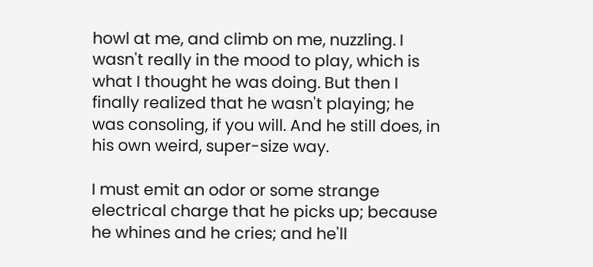howl at me, and climb on me, nuzzling. I wasn't really in the mood to play, which is what I thought he was doing. But then I finally realized that he wasn't playing; he was consoling, if you will. And he still does, in his own weird, super-size way.

I must emit an odor or some strange electrical charge that he picks up; because he whines and he cries; and he'll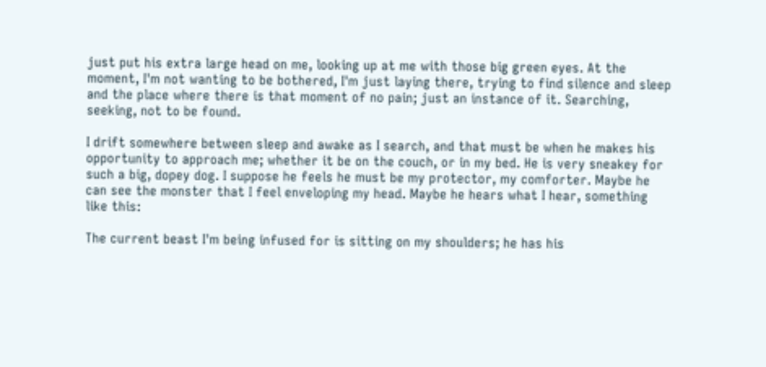just put his extra large head on me, looking up at me with those big green eyes. At the moment, I'm not wanting to be bothered, I'm just laying there, trying to find silence and sleep and the place where there is that moment of no pain; just an instance of it. Searching, seeking, not to be found.

I drift somewhere between sleep and awake as I search, and that must be when he makes his opportunity to approach me; whether it be on the couch, or in my bed. He is very sneakey for such a big, dopey dog. I suppose he feels he must be my protector, my comforter. Maybe he can see the monster that I feel enveloping my head. Maybe he hears what I hear, something like this:

The current beast I'm being infused for is sitting on my shoulders; he has his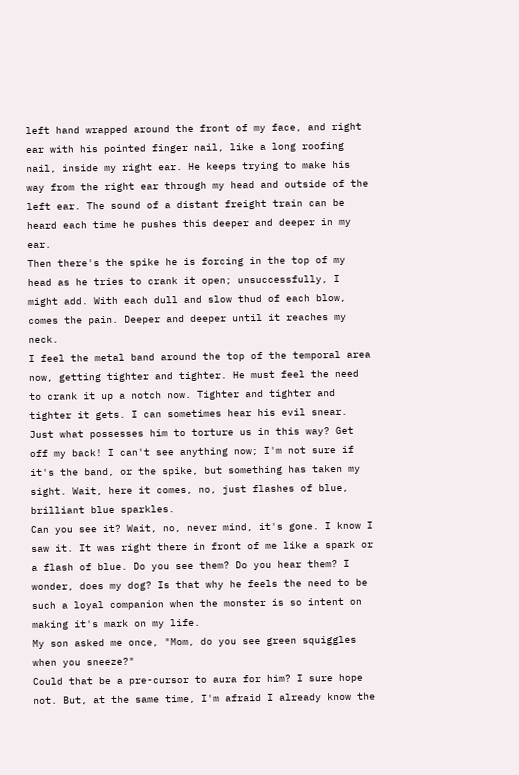left hand wrapped around the front of my face, and right ear with his pointed finger nail, like a long roofing nail, inside my right ear. He keeps trying to make his way from the right ear through my head and outside of the left ear. The sound of a distant freight train can be heard each time he pushes this deeper and deeper in my ear.
Then there's the spike he is forcing in the top of my head as he tries to crank it open; unsuccessfully, I might add. With each dull and slow thud of each blow, comes the pain. Deeper and deeper until it reaches my neck.
I feel the metal band around the top of the temporal area now, getting tighter and tighter. He must feel the need to crank it up a notch now. Tighter and tighter and tighter it gets. I can sometimes hear his evil snear. Just what possesses him to torture us in this way? Get off my back! I can't see anything now; I'm not sure if it's the band, or the spike, but something has taken my sight. Wait, here it comes, no, just flashes of blue, brilliant blue sparkles.
Can you see it? Wait, no, never mind, it's gone. I know I saw it. It was right there in front of me like a spark or a flash of blue. Do you see them? Do you hear them? I wonder, does my dog? Is that why he feels the need to be such a loyal companion when the monster is so intent on making it's mark on my life.
My son asked me once, "Mom, do you see green squiggles when you sneeze?"
Could that be a pre-cursor to aura for him? I sure hope not. But, at the same time, I'm afraid I already know the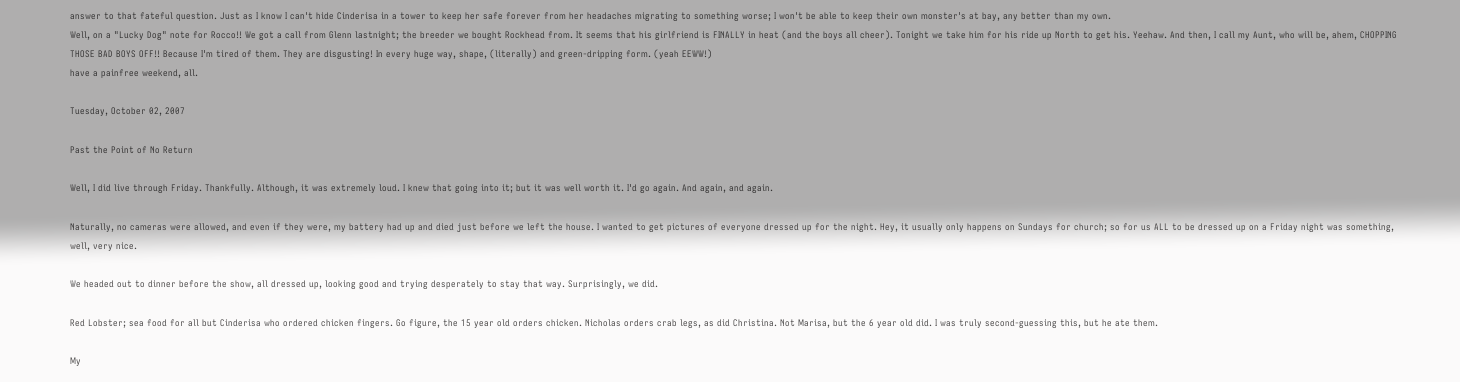answer to that fateful question. Just as I know I can't hide Cinderisa in a tower to keep her safe forever from her headaches migrating to something worse; I won't be able to keep their own monster's at bay, any better than my own.
Well, on a "Lucky Dog" note for Rocco!! We got a call from Glenn lastnight; the breeder we bought Rockhead from. It seems that his girlfriend is FINALLY in heat (and the boys all cheer). Tonight we take him for his ride up North to get his. Yeehaw. And then, I call my Aunt, who will be, ahem, CHOPPING THOSE BAD BOYS OFF!! Because I'm tired of them. They are disgusting! In every huge way, shape, (literally) and green-dripping form. (yeah EEWW!)
have a painfree weekend, all.

Tuesday, October 02, 2007

Past the Point of No Return

Well, I did live through Friday. Thankfully. Although, it was extremely loud. I knew that going into it; but it was well worth it. I'd go again. And again, and again.

Naturally, no cameras were allowed, and even if they were, my battery had up and died just before we left the house. I wanted to get pictures of everyone dressed up for the night. Hey, it usually only happens on Sundays for church; so for us ALL to be dressed up on a Friday night was something, well, very nice.

We headed out to dinner before the show, all dressed up, looking good and trying desperately to stay that way. Surprisingly, we did.

Red Lobster; sea food for all but Cinderisa who ordered chicken fingers. Go figure, the 15 year old orders chicken. Nicholas orders crab legs, as did Christina. Not Marisa, but the 6 year old did. I was truly second-guessing this, but he ate them.

My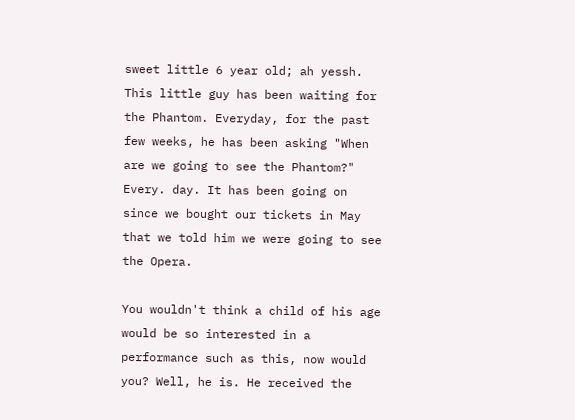sweet little 6 year old; ah yessh. This little guy has been waiting for the Phantom. Everyday, for the past few weeks, he has been asking "When are we going to see the Phantom?" Every. day. It has been going on since we bought our tickets in May that we told him we were going to see the Opera.

You wouldn't think a child of his age would be so interested in a performance such as this, now would you? Well, he is. He received the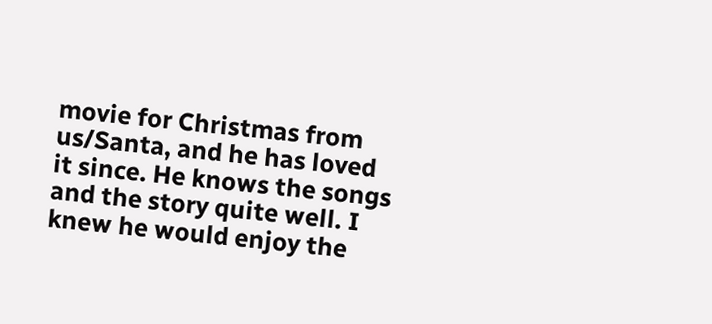movie for Christmas from us/Santa, and he has loved it since. He knows the songs and the story quite well. I knew he would enjoy the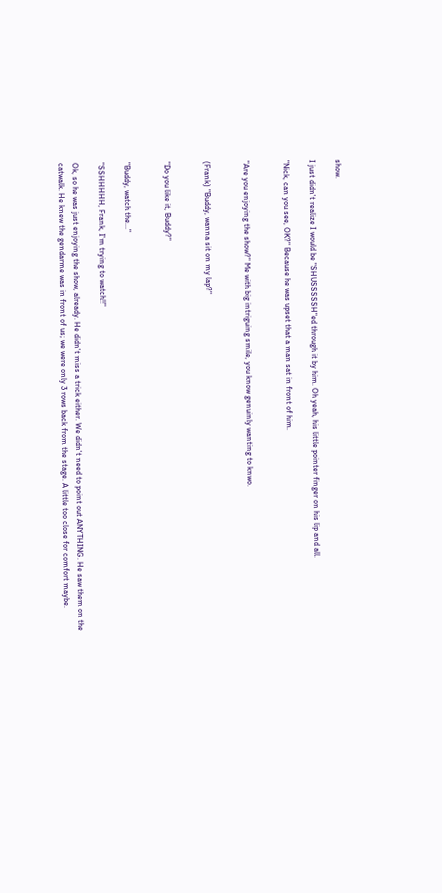show.

I just didn't realize I would be "SHUSSSSSH"ed through it by him. Oh yeah, his little pointer finger on his lip and all.

"Nick, can you see, OK?" Because he was upset that a man sat in front of him.


"Are you enjoying the show?" Me with big intriguing smile, you know genuinly wanting to knwo.


(Frank) "Buddy, wanna sit on my lap?"


"Do you like it, Buddy?"


"Buddy, watch the..."

"SSHHHHH, Frank, I'm trying to watch!!"

Ok, so he was just enjoying the show, already. He didn't miss a trick either. We didn't need to point out ANYTHING. He saw them on the catwalk. He knew the gendarme was in front of us; we were only 3 rows back from the stage. A little too close for comfort maybe.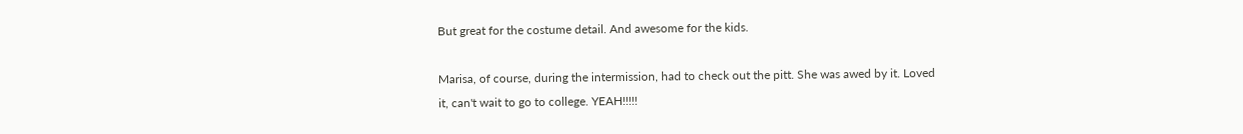But great for the costume detail. And awesome for the kids.

Marisa, of course, during the intermission, had to check out the pitt. She was awed by it. Loved it, can't wait to go to college. YEAH!!!!!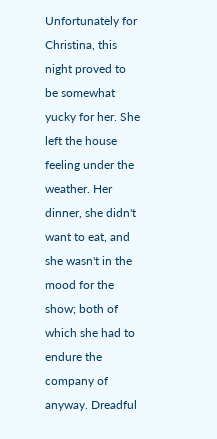Unfortunately for Christina, this night proved to be somewhat yucky for her. She left the house feeling under the weather. Her dinner, she didn't want to eat, and she wasn't in the mood for the show; both of which she had to endure the company of anyway. Dreadful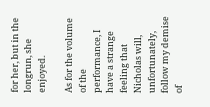for her, but in the longrun, she enjoyed.

As for the volume of the performance, I have a strange feeling that Nicholas will, unfortunately, follow my demise of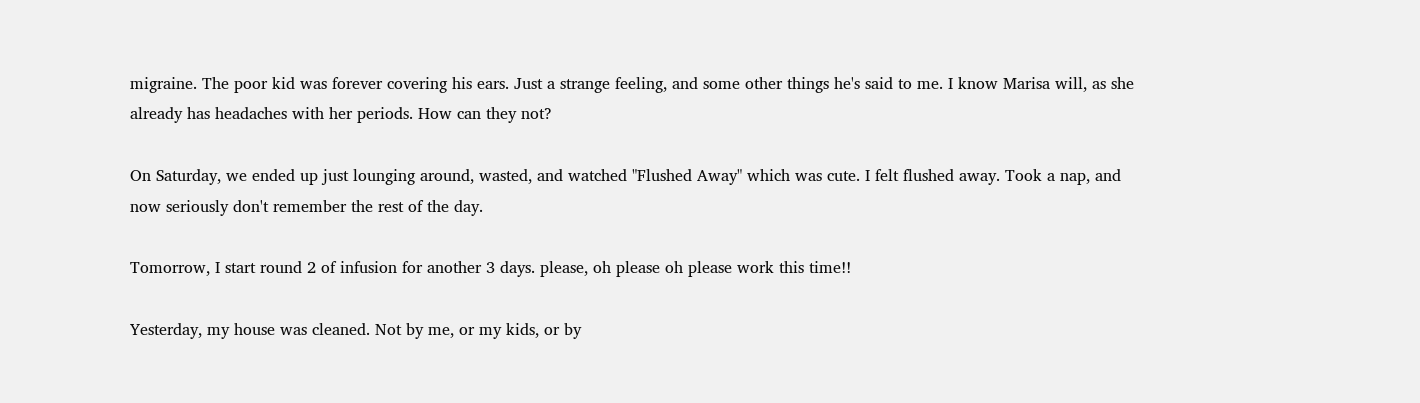migraine. The poor kid was forever covering his ears. Just a strange feeling, and some other things he's said to me. I know Marisa will, as she already has headaches with her periods. How can they not?

On Saturday, we ended up just lounging around, wasted, and watched "Flushed Away" which was cute. I felt flushed away. Took a nap, and now seriously don't remember the rest of the day.

Tomorrow, I start round 2 of infusion for another 3 days. please, oh please oh please work this time!!

Yesterday, my house was cleaned. Not by me, or my kids, or by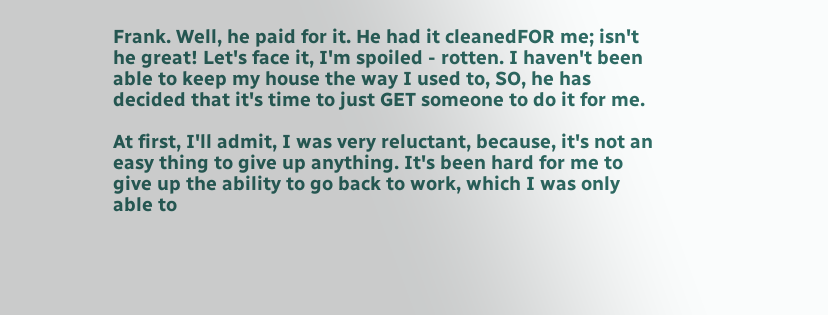Frank. Well, he paid for it. He had it cleanedFOR me; isn't he great! Let's face it, I'm spoiled - rotten. I haven't been able to keep my house the way I used to, SO, he has decided that it's time to just GET someone to do it for me.

At first, I'll admit, I was very reluctant, because, it's not an easy thing to give up anything. It's been hard for me to give up the ability to go back to work, which I was only able to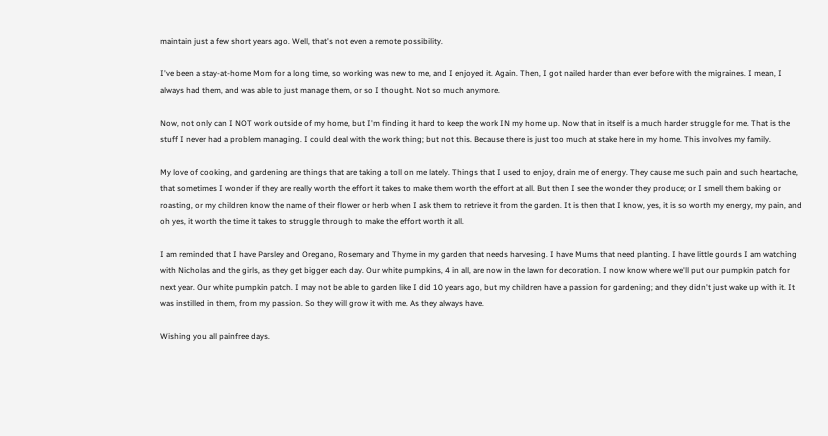maintain just a few short years ago. Well, that's not even a remote possibility.

I've been a stay-at-home Mom for a long time, so working was new to me, and I enjoyed it. Again. Then, I got nailed harder than ever before with the migraines. I mean, I always had them, and was able to just manage them, or so I thought. Not so much anymore.

Now, not only can I NOT work outside of my home, but I'm finding it hard to keep the work IN my home up. Now that in itself is a much harder struggle for me. That is the stuff I never had a problem managing. I could deal with the work thing; but not this. Because there is just too much at stake here in my home. This involves my family.

My love of cooking, and gardening are things that are taking a toll on me lately. Things that I used to enjoy, drain me of energy. They cause me such pain and such heartache, that sometimes I wonder if they are really worth the effort it takes to make them worth the effort at all. But then I see the wonder they produce; or I smell them baking or roasting, or my children know the name of their flower or herb when I ask them to retrieve it from the garden. It is then that I know, yes, it is so worth my energy, my pain, and oh yes, it worth the time it takes to struggle through to make the effort worth it all.

I am reminded that I have Parsley and Oregano, Rosemary and Thyme in my garden that needs harvesing. I have Mums that need planting. I have little gourds I am watching with Nicholas and the girls, as they get bigger each day. Our white pumpkins, 4 in all, are now in the lawn for decoration. I now know where we'll put our pumpkin patch for next year. Our white pumpkin patch. I may not be able to garden like I did 10 years ago, but my children have a passion for gardening; and they didn't just wake up with it. It was instilled in them, from my passion. So they will grow it with me. As they always have.

Wishing you all painfree days.